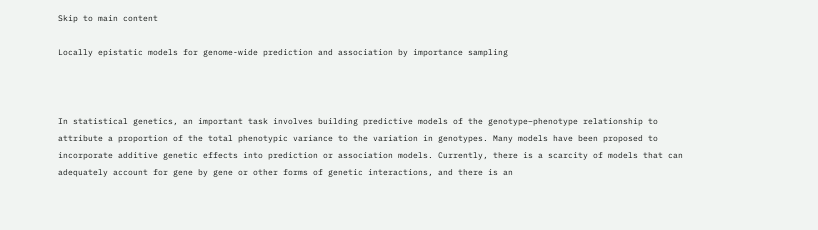Skip to main content

Locally epistatic models for genome-wide prediction and association by importance sampling



In statistical genetics, an important task involves building predictive models of the genotype–phenotype relationship to attribute a proportion of the total phenotypic variance to the variation in genotypes. Many models have been proposed to incorporate additive genetic effects into prediction or association models. Currently, there is a scarcity of models that can adequately account for gene by gene or other forms of genetic interactions, and there is an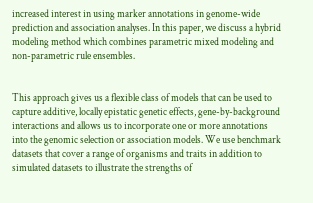increased interest in using marker annotations in genome-wide prediction and association analyses. In this paper, we discuss a hybrid modeling method which combines parametric mixed modeling and non-parametric rule ensembles.


This approach gives us a flexible class of models that can be used to capture additive, locally epistatic genetic effects, gene-by-background interactions and allows us to incorporate one or more annotations into the genomic selection or association models. We use benchmark datasets that cover a range of organisms and traits in addition to simulated datasets to illustrate the strengths of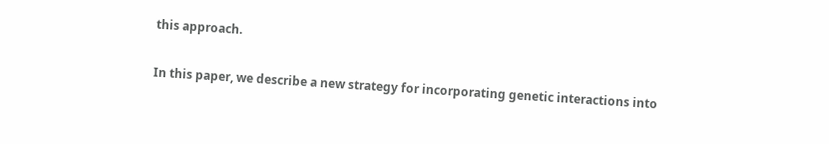this approach.


In this paper, we describe a new strategy for incorporating genetic interactions into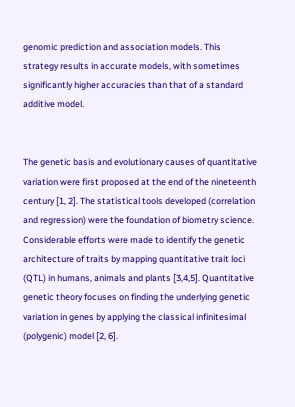genomic prediction and association models. This strategy results in accurate models, with sometimes significantly higher accuracies than that of a standard additive model.


The genetic basis and evolutionary causes of quantitative variation were first proposed at the end of the nineteenth century [1, 2]. The statistical tools developed (correlation and regression) were the foundation of biometry science. Considerable efforts were made to identify the genetic architecture of traits by mapping quantitative trait loci (QTL) in humans, animals and plants [3,4,5]. Quantitative genetic theory focuses on finding the underlying genetic variation in genes by applying the classical infinitesimal (polygenic) model [2, 6].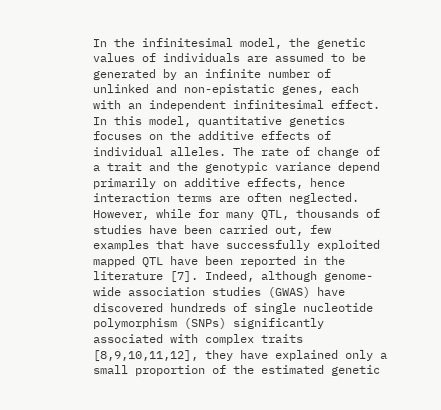In the infinitesimal model, the genetic values of individuals are assumed to be generated by an infinite number of unlinked and non-epistatic genes, each with an independent infinitesimal effect. In this model, quantitative genetics focuses on the additive effects of individual alleles. The rate of change of a trait and the genotypic variance depend primarily on additive effects, hence interaction terms are often neglected. However, while for many QTL, thousands of studies have been carried out, few examples that have successfully exploited mapped QTL have been reported in the literature [7]. Indeed, although genome-wide association studies (GWAS) have discovered hundreds of single nucleotide polymorphism (SNPs) significantly associated with complex traits [8,9,10,11,12], they have explained only a small proportion of the estimated genetic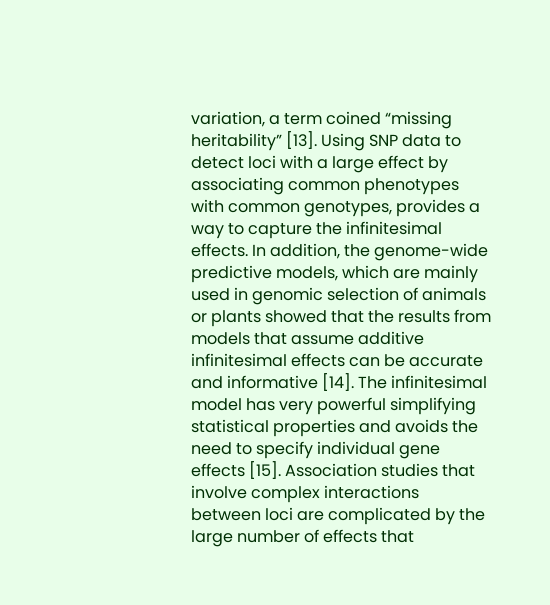variation, a term coined “missing heritability” [13]. Using SNP data to detect loci with a large effect by associating common phenotypes with common genotypes, provides a way to capture the infinitesimal effects. In addition, the genome-wide predictive models, which are mainly used in genomic selection of animals or plants showed that the results from models that assume additive infinitesimal effects can be accurate and informative [14]. The infinitesimal model has very powerful simplifying statistical properties and avoids the need to specify individual gene effects [15]. Association studies that involve complex interactions between loci are complicated by the large number of effects that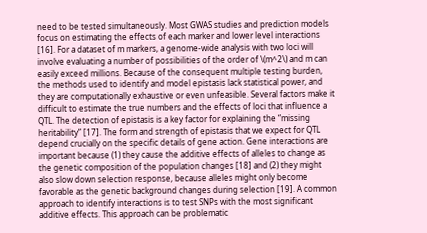need to be tested simultaneously. Most GWAS studies and prediction models focus on estimating the effects of each marker and lower level interactions [16]. For a dataset of m markers, a genome-wide analysis with two loci will involve evaluating a number of possibilities of the order of \(m^2\) and m can easily exceed millions. Because of the consequent multiple testing burden, the methods used to identify and model epistasis lack statistical power, and they are computationally exhaustive or even unfeasible. Several factors make it difficult to estimate the true numbers and the effects of loci that influence a QTL. The detection of epistasis is a key factor for explaining the “missing heritability” [17]. The form and strength of epistasis that we expect for QTL depend crucially on the specific details of gene action. Gene interactions are important because (1) they cause the additive effects of alleles to change as the genetic composition of the population changes [18] and (2) they might also slow down selection response, because alleles might only become favorable as the genetic background changes during selection [19]. A common approach to identify interactions is to test SNPs with the most significant additive effects. This approach can be problematic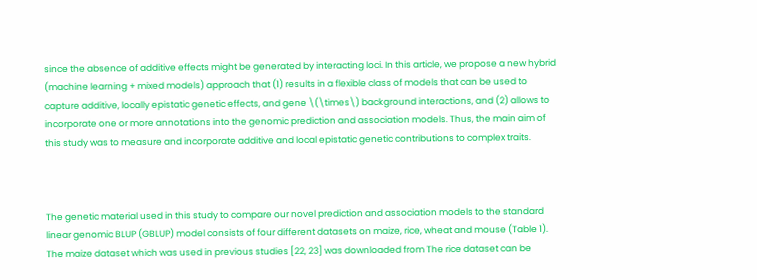since the absence of additive effects might be generated by interacting loci. In this article, we propose a new hybrid (machine learning + mixed models) approach that (1) results in a flexible class of models that can be used to capture additive, locally epistatic genetic effects, and gene \(\times\) background interactions, and (2) allows to incorporate one or more annotations into the genomic prediction and association models. Thus, the main aim of this study was to measure and incorporate additive and local epistatic genetic contributions to complex traits.



The genetic material used in this study to compare our novel prediction and association models to the standard linear genomic BLUP (GBLUP) model consists of four different datasets on maize, rice, wheat and mouse (Table 1). The maize dataset which was used in previous studies [22, 23] was downloaded from The rice dataset can be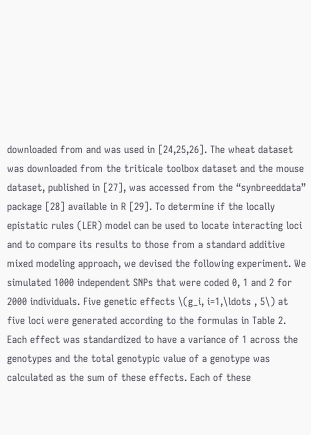downloaded from and was used in [24,25,26]. The wheat dataset was downloaded from the triticale toolbox dataset and the mouse dataset, published in [27], was accessed from the “synbreeddata” package [28] available in R [29]. To determine if the locally epistatic rules (LER) model can be used to locate interacting loci and to compare its results to those from a standard additive mixed modeling approach, we devised the following experiment. We simulated 1000 independent SNPs that were coded 0, 1 and 2 for 2000 individuals. Five genetic effects \(g_i, i=1,\ldots , 5\) at five loci were generated according to the formulas in Table 2. Each effect was standardized to have a variance of 1 across the genotypes and the total genotypic value of a genotype was calculated as the sum of these effects. Each of these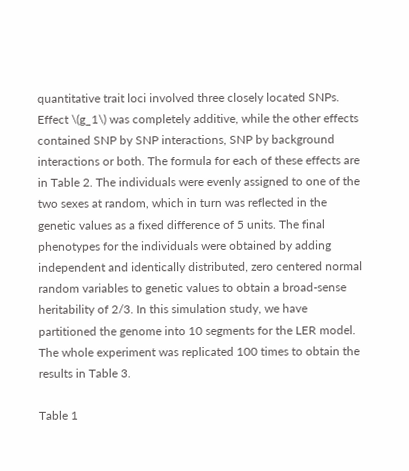quantitative trait loci involved three closely located SNPs. Effect \(g_1\) was completely additive, while the other effects contained SNP by SNP interactions, SNP by background interactions or both. The formula for each of these effects are in Table 2. The individuals were evenly assigned to one of the two sexes at random, which in turn was reflected in the genetic values as a fixed difference of 5 units. The final phenotypes for the individuals were obtained by adding independent and identically distributed, zero centered normal random variables to genetic values to obtain a broad-sense heritability of 2/3. In this simulation study, we have partitioned the genome into 10 segments for the LER model. The whole experiment was replicated 100 times to obtain the results in Table 3.

Table 1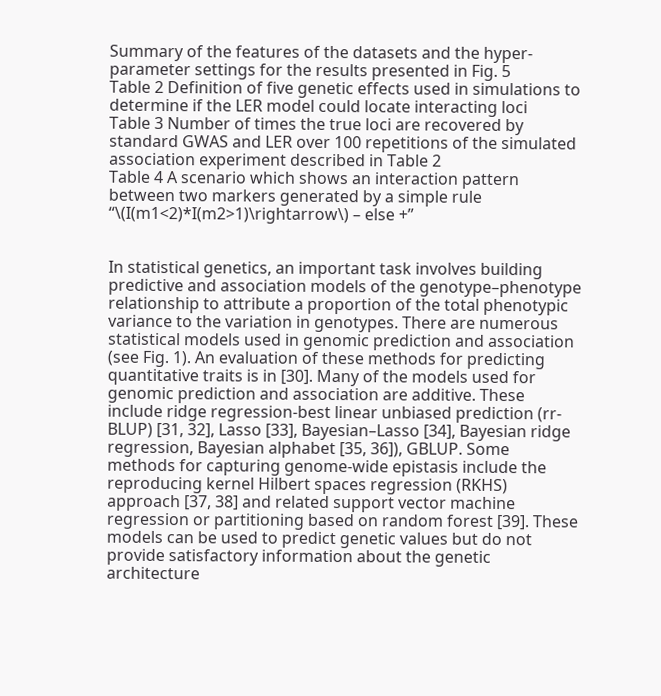Summary of the features of the datasets and the hyper-parameter settings for the results presented in Fig. 5
Table 2 Definition of five genetic effects used in simulations to determine if the LER model could locate interacting loci
Table 3 Number of times the true loci are recovered by standard GWAS and LER over 100 repetitions of the simulated association experiment described in Table 2
Table 4 A scenario which shows an interaction pattern between two markers generated by a simple rule “\(I(m1<2)*I(m2>1)\rightarrow\) – else +”


In statistical genetics, an important task involves building predictive and association models of the genotype–phenotype relationship to attribute a proportion of the total phenotypic variance to the variation in genotypes. There are numerous statistical models used in genomic prediction and association (see Fig. 1). An evaluation of these methods for predicting quantitative traits is in [30]. Many of the models used for genomic prediction and association are additive. These include ridge regression-best linear unbiased prediction (rr-BLUP) [31, 32], Lasso [33], Bayesian–Lasso [34], Bayesian ridge regression, Bayesian alphabet [35, 36]), GBLUP. Some methods for capturing genome-wide epistasis include the reproducing kernel Hilbert spaces regression (RKHS) approach [37, 38] and related support vector machine regression or partitioning based on random forest [39]. These models can be used to predict genetic values but do not provide satisfactory information about the genetic architecture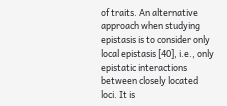of traits. An alternative approach when studying epistasis is to consider only local epistasis [40], i.e., only epistatic interactions between closely located loci. It is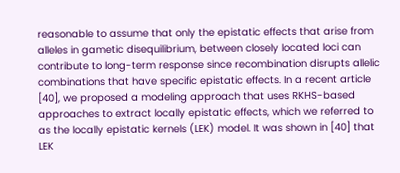reasonable to assume that only the epistatic effects that arise from alleles in gametic disequilibrium, between closely located loci can contribute to long-term response since recombination disrupts allelic combinations that have specific epistatic effects. In a recent article [40], we proposed a modeling approach that uses RKHS-based approaches to extract locally epistatic effects, which we referred to as the locally epistatic kernels (LEK) model. It was shown in [40] that LEK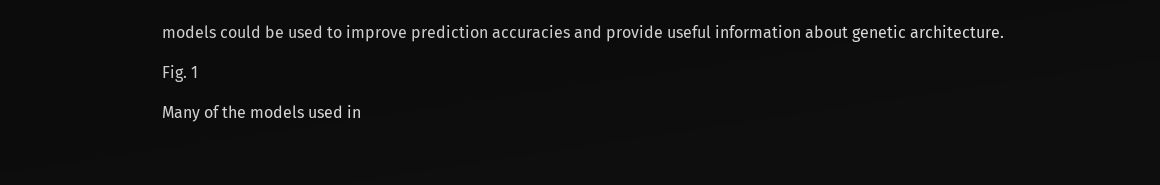models could be used to improve prediction accuracies and provide useful information about genetic architecture.

Fig. 1

Many of the models used in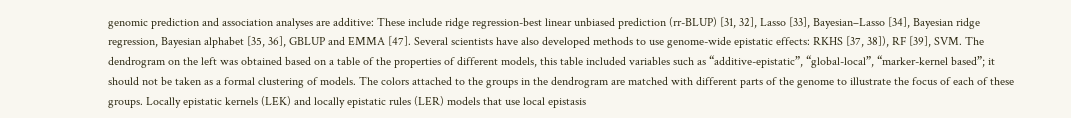genomic prediction and association analyses are additive: These include ridge regression-best linear unbiased prediction (rr-BLUP) [31, 32], Lasso [33], Bayesian–Lasso [34], Bayesian ridge regression, Bayesian alphabet [35, 36], GBLUP and EMMA [47]. Several scientists have also developed methods to use genome-wide epistatic effects: RKHS [37, 38]), RF [39], SVM. The dendrogram on the left was obtained based on a table of the properties of different models, this table included variables such as “additive-epistatic”, “global-local”, “marker-kernel based”; it should not be taken as a formal clustering of models. The colors attached to the groups in the dendrogram are matched with different parts of the genome to illustrate the focus of each of these groups. Locally epistatic kernels (LEK) and locally epistatic rules (LER) models that use local epistasis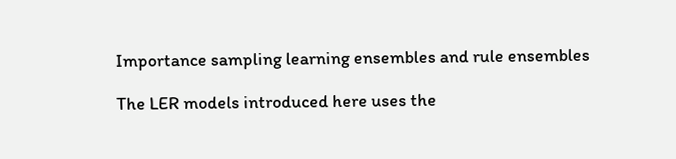Importance sampling learning ensembles and rule ensembles

The LER models introduced here uses the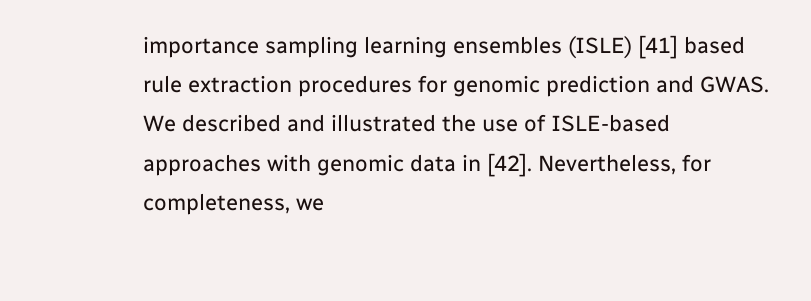importance sampling learning ensembles (ISLE) [41] based rule extraction procedures for genomic prediction and GWAS. We described and illustrated the use of ISLE-based approaches with genomic data in [42]. Nevertheless, for completeness, we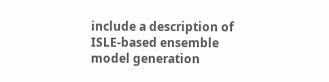include a description of ISLE-based ensemble model generation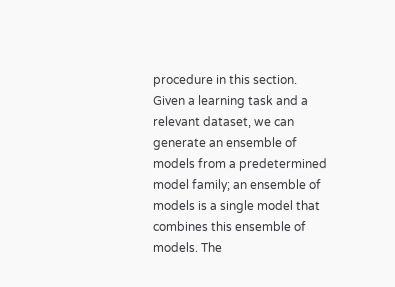procedure in this section. Given a learning task and a relevant dataset, we can generate an ensemble of models from a predetermined model family; an ensemble of models is a single model that combines this ensemble of models. The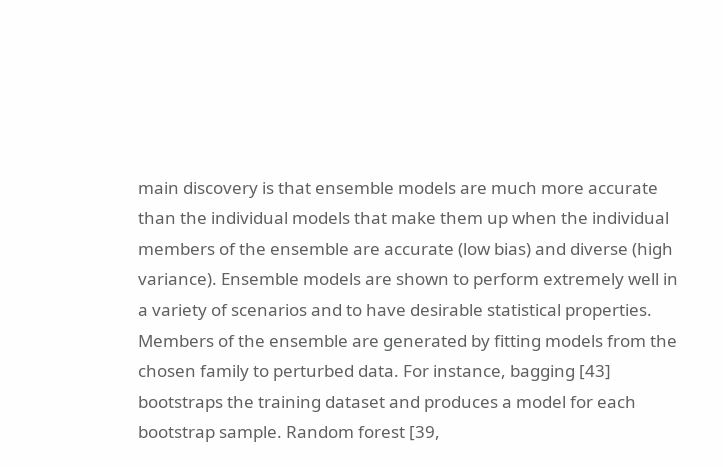main discovery is that ensemble models are much more accurate than the individual models that make them up when the individual members of the ensemble are accurate (low bias) and diverse (high variance). Ensemble models are shown to perform extremely well in a variety of scenarios and to have desirable statistical properties. Members of the ensemble are generated by fitting models from the chosen family to perturbed data. For instance, bagging [43] bootstraps the training dataset and produces a model for each bootstrap sample. Random forest [39,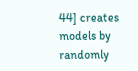44] creates models by randomly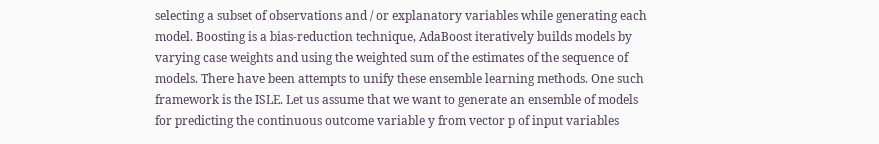selecting a subset of observations and / or explanatory variables while generating each model. Boosting is a bias-reduction technique, AdaBoost iteratively builds models by varying case weights and using the weighted sum of the estimates of the sequence of models. There have been attempts to unify these ensemble learning methods. One such framework is the ISLE. Let us assume that we want to generate an ensemble of models for predicting the continuous outcome variable y from vector p of input variables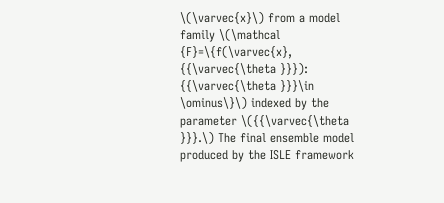\(\varvec{x}\) from a model family \(\mathcal {F}=\{f(\varvec{x}, {{\varvec{\theta }}}): {{\varvec{\theta }}}\in \ominus\}\) indexed by the parameter \({{\varvec{\theta }}}.\) The final ensemble model produced by the ISLE framework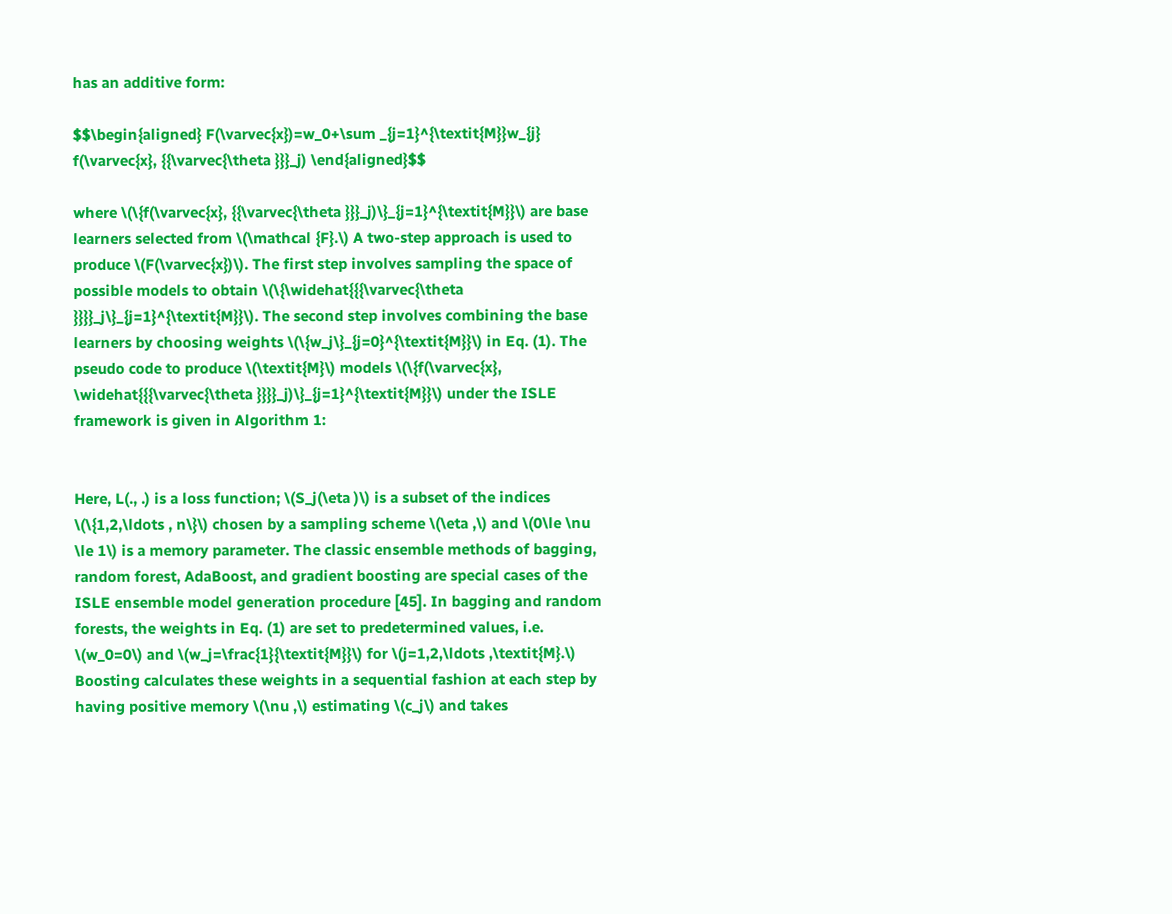has an additive form:

$$\begin{aligned} F(\varvec{x})=w_0+\sum _{j=1}^{\textit{M}}w_{j} f(\varvec{x}, {{\varvec{\theta }}}_j) \end{aligned}$$

where \(\{f(\varvec{x}, {{\varvec{\theta }}}_j)\}_{j=1}^{\textit{M}}\) are base learners selected from \(\mathcal {F}.\) A two-step approach is used to produce \(F(\varvec{x})\). The first step involves sampling the space of possible models to obtain \(\{\widehat{{{\varvec{\theta }}}}_j\}_{j=1}^{\textit{M}}\). The second step involves combining the base learners by choosing weights \(\{w_j\}_{j=0}^{\textit{M}}\) in Eq. (1). The pseudo code to produce \(\textit{M}\) models \(\{f(\varvec{x}, \widehat{{{\varvec{\theta }}}}_j)\}_{j=1}^{\textit{M}}\) under the ISLE framework is given in Algorithm 1:


Here, L(., .) is a loss function; \(S_j(\eta )\) is a subset of the indices \(\{1,2,\ldots , n\}\) chosen by a sampling scheme \(\eta ,\) and \(0\le \nu \le 1\) is a memory parameter. The classic ensemble methods of bagging, random forest, AdaBoost, and gradient boosting are special cases of the ISLE ensemble model generation procedure [45]. In bagging and random forests, the weights in Eq. (1) are set to predetermined values, i.e. \(w_0=0\) and \(w_j=\frac{1}{\textit{M}}\) for \(j=1,2,\ldots ,\textit{M}.\) Boosting calculates these weights in a sequential fashion at each step by having positive memory \(\nu ,\) estimating \(c_j\) and takes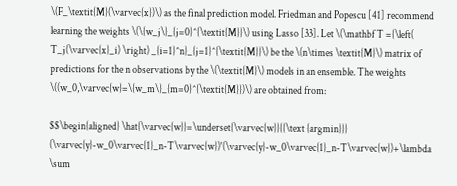\(F_\textit{M}(\varvec{x})\) as the final prediction model. Friedman and Popescu [41] recommend learning the weights \(\{w_j\}_{j=0}^{\textit{M}}\) using Lasso [33]. Let \(\mathbf T ={\left( T_j(\varvec{x}_i) \right) _{i=1}^n}_{j=1}^{\textit{M}}\) be the \(n\times \textit{M}\) matrix of predictions for the n observations by the \(\textit{M}\) models in an ensemble. The weights \((w_0,\varvec{w}=\{w_m\}_{m=0}^{\textit{M}})\) are obtained from:

$$\begin{aligned} \hat{\varvec{w}}=\underset{\varvec{w}}{{\text {argmin}}} (\varvec{y}-w_0\varvec{1}_n-T\varvec{w})'(\varvec{y}-w_0\varvec{1}_n-T\varvec{w})+\lambda \sum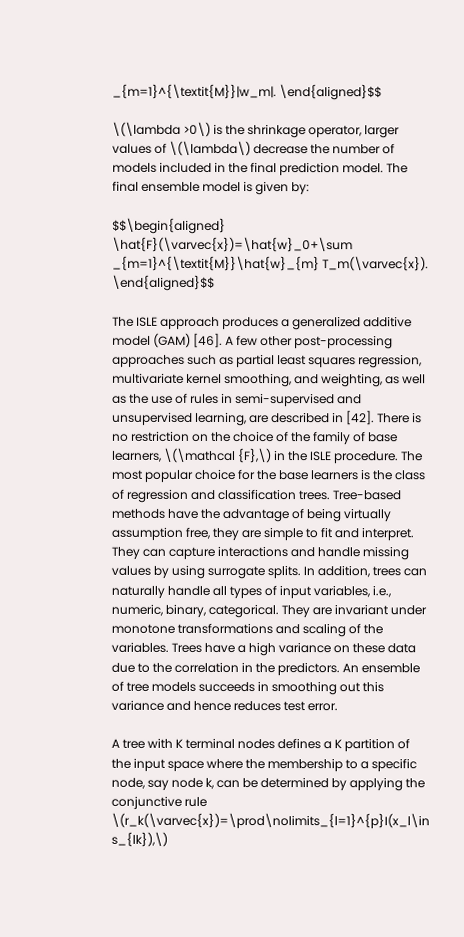_{m=1}^{\textit{M}}|w_m|. \end{aligned}$$

\(\lambda >0\) is the shrinkage operator, larger values of \(\lambda\) decrease the number of models included in the final prediction model. The final ensemble model is given by:

$$\begin{aligned} \hat{F}(\varvec{x})=\hat{w}_0+\sum _{m=1}^{\textit{M}}\hat{w}_{m} T_m(\varvec{x}). \end{aligned}$$

The ISLE approach produces a generalized additive model (GAM) [46]. A few other post-processing approaches such as partial least squares regression, multivariate kernel smoothing, and weighting, as well as the use of rules in semi-supervised and unsupervised learning, are described in [42]. There is no restriction on the choice of the family of base learners, \(\mathcal {F},\) in the ISLE procedure. The most popular choice for the base learners is the class of regression and classification trees. Tree-based methods have the advantage of being virtually assumption free, they are simple to fit and interpret. They can capture interactions and handle missing values by using surrogate splits. In addition, trees can naturally handle all types of input variables, i.e., numeric, binary, categorical. They are invariant under monotone transformations and scaling of the variables. Trees have a high variance on these data due to the correlation in the predictors. An ensemble of tree models succeeds in smoothing out this variance and hence reduces test error.

A tree with K terminal nodes defines a K partition of the input space where the membership to a specific node, say node k, can be determined by applying the conjunctive rule \(r_k(\varvec{x})=\prod\nolimits_{l=1}^{p}I(x_l\in s_{lk}),\)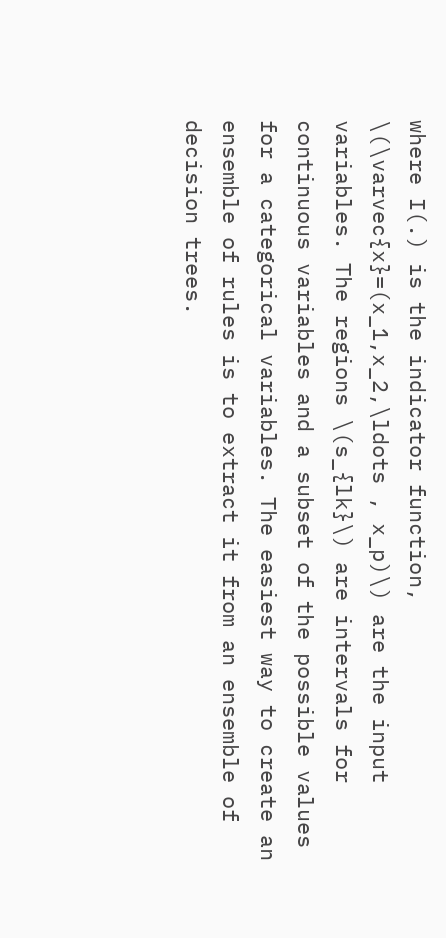where I(.) is the indicator function, \(\varvec{x}=(x_1,x_2,\ldots , x_p)\) are the input variables. The regions \(s_{lk}\) are intervals for continuous variables and a subset of the possible values for a categorical variables. The easiest way to create an ensemble of rules is to extract it from an ensemble of decision trees.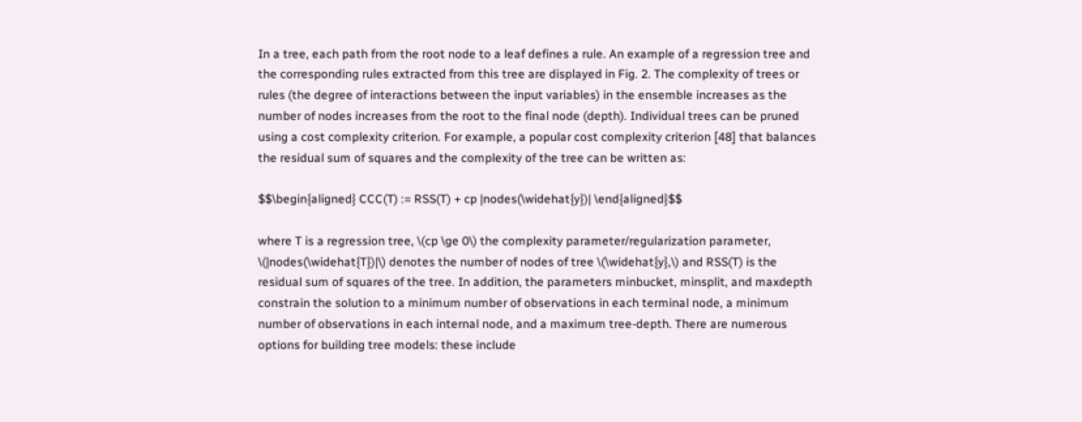In a tree, each path from the root node to a leaf defines a rule. An example of a regression tree and the corresponding rules extracted from this tree are displayed in Fig. 2. The complexity of trees or rules (the degree of interactions between the input variables) in the ensemble increases as the number of nodes increases from the root to the final node (depth). Individual trees can be pruned using a cost complexity criterion. For example, a popular cost complexity criterion [48] that balances the residual sum of squares and the complexity of the tree can be written as:

$$\begin{aligned} CCC(T) := RSS(T) + cp |nodes(\widehat{y})| \end{aligned}$$

where T is a regression tree, \(cp \ge 0\) the complexity parameter/regularization parameter, \(|nodes(\widehat{T})|\) denotes the number of nodes of tree \(\widehat{y},\) and RSS(T) is the residual sum of squares of the tree. In addition, the parameters minbucket, minsplit, and maxdepth constrain the solution to a minimum number of observations in each terminal node, a minimum number of observations in each internal node, and a maximum tree-depth. There are numerous options for building tree models: these include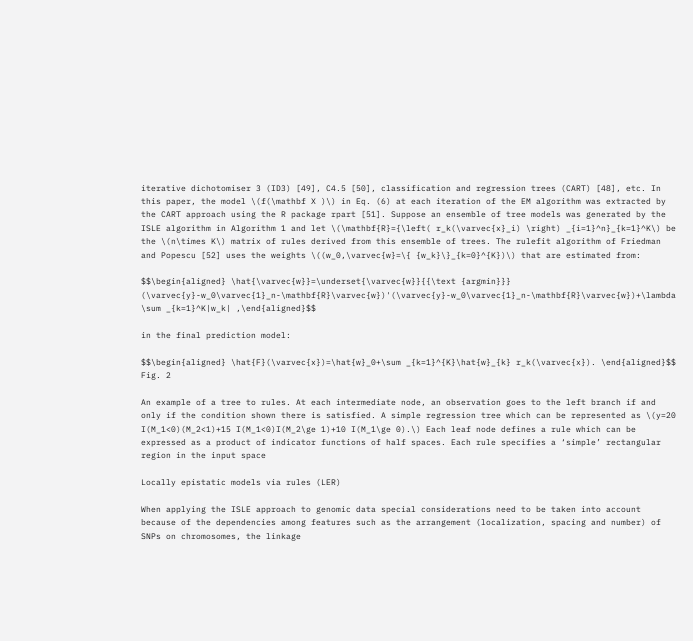iterative dichotomiser 3 (ID3) [49], C4.5 [50], classification and regression trees (CART) [48], etc. In this paper, the model \(f(\mathbf X )\) in Eq. (6) at each iteration of the EM algorithm was extracted by the CART approach using the R package rpart [51]. Suppose an ensemble of tree models was generated by the ISLE algorithm in Algorithm 1 and let \(\mathbf{R}={\left( r_k(\varvec{x}_i) \right) _{i=1}^n}_{k=1}^K\) be the \(n\times K\) matrix of rules derived from this ensemble of trees. The rulefit algorithm of Friedman and Popescu [52] uses the weights \((w_0,\varvec{w}=\{ {w_k}\}_{k=0}^{K})\) that are estimated from:

$$\begin{aligned} \hat{\varvec{w}}=\underset{\varvec{w}}{{\text {argmin}}} (\varvec{y}-w_0\varvec{1}_n-\mathbf{R}\varvec{w})'(\varvec{y}-w_0\varvec{1}_n-\mathbf{R}\varvec{w})+\lambda \sum _{k=1}^K|w_k| ,\end{aligned}$$

in the final prediction model:

$$\begin{aligned} \hat{F}(\varvec{x})=\hat{w}_0+\sum _{k=1}^{K}\hat{w}_{k} r_k(\varvec{x}). \end{aligned}$$
Fig. 2

An example of a tree to rules. At each intermediate node, an observation goes to the left branch if and only if the condition shown there is satisfied. A simple regression tree which can be represented as \(y=20 I(M_1<0)(M_2<1)+15 I(M_1<0)I(M_2\ge 1)+10 I(M_1\ge 0).\) Each leaf node defines a rule which can be expressed as a product of indicator functions of half spaces. Each rule specifies a ‘simple’ rectangular region in the input space

Locally epistatic models via rules (LER)

When applying the ISLE approach to genomic data special considerations need to be taken into account because of the dependencies among features such as the arrangement (localization, spacing and number) of SNPs on chromosomes, the linkage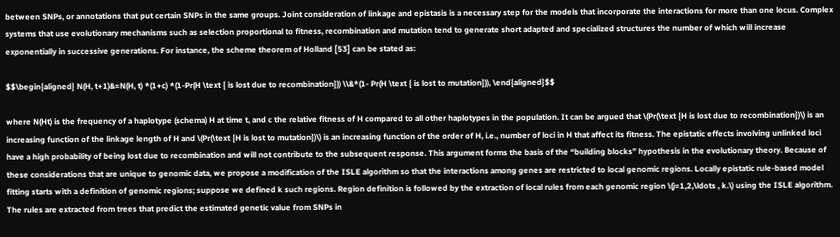between SNPs, or annotations that put certain SNPs in the same groups. Joint consideration of linkage and epistasis is a necessary step for the models that incorporate the interactions for more than one locus. Complex systems that use evolutionary mechanisms such as selection proportional to fitness, recombination and mutation tend to generate short adapted and specialized structures the number of which will increase exponentially in successive generations. For instance, the scheme theorem of Holland [53] can be stated as:

$$\begin{aligned} N(H, t+1)&=N(H, t) *(1+c) *(1-Pr(H \text { is lost due to recombination})) \\&*(1- Pr(H \text { is lost to mutation})), \end{aligned}$$

where N(Ht) is the frequency of a haplotype (schema) H at time t, and c the relative fitness of H compared to all other haplotypes in the population. It can be argued that \(Pr(\text {H is lost due to recombination})\) is an increasing function of the linkage length of H and \(Pr(\text {H is lost to mutation})\) is an increasing function of the order of H, i.e., number of loci in H that affect its fitness. The epistatic effects involving unlinked loci have a high probability of being lost due to recombination and will not contribute to the subsequent response. This argument forms the basis of the “building blocks” hypothesis in the evolutionary theory. Because of these considerations that are unique to genomic data, we propose a modification of the ISLE algorithm so that the interactions among genes are restricted to local genomic regions. Locally epistatic rule-based model fitting starts with a definition of genomic regions; suppose we defined k such regions. Region definition is followed by the extraction of local rules from each genomic region \(j=1,2,\ldots , k.\) using the ISLE algorithm. The rules are extracted from trees that predict the estimated genetic value from SNPs in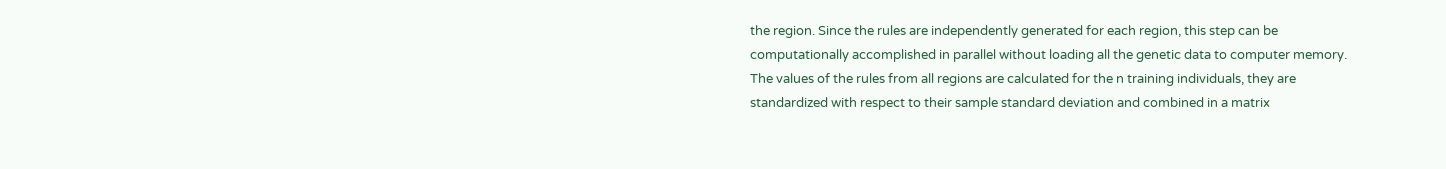the region. Since the rules are independently generated for each region, this step can be computationally accomplished in parallel without loading all the genetic data to computer memory. The values of the rules from all regions are calculated for the n training individuals, they are standardized with respect to their sample standard deviation and combined in a matrix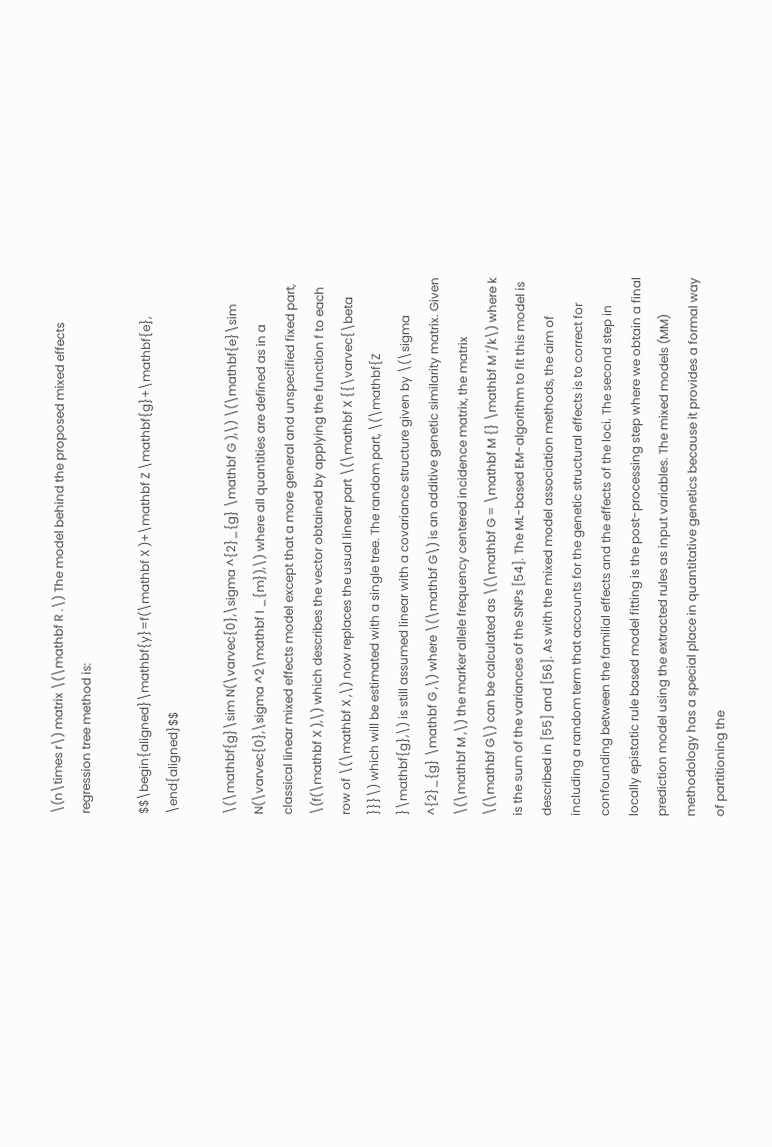\(n\times r\) matrix \(\mathbf R .\) The model behind the proposed mixed effects regression tree method is:

$$\begin{aligned}\mathbf{y}=f(\mathbf X )+\mathbf Z \mathbf{g}+\mathbf{e}, \end{aligned}$$

\(\mathbf{g}\sim N(\varvec{0},\sigma ^{2}_{g} \mathbf G ),\) \(\mathbf{e}\sim N(\varvec{0},\sigma ^2\mathbf I _{m}),\) where all quantities are defined as in a classical linear mixed effects model except that a more general and unspecified fixed part, \(f(\mathbf X ),\) which describes the vector obtained by applying the function f to each row of \(\mathbf X ,\) now replaces the usual linear part \(\mathbf X {{\varvec{\beta }}}\) which will be estimated with a single tree. The random part, \(\mathbf{Z }\mathbf{g},\) is still assumed linear with a covariance structure given by \(\sigma ^{2}_{g} \mathbf G ,\) where \(\mathbf G\) is an additive genetic similarity matrix. Given \(\mathbf M ,\) the marker allele frequency centered incidence matrix, the matrix \(\mathbf G\) can be calculated as \(\mathbf G = \mathbf M {} \mathbf M '/k\) where k is the sum of the variances of the SNPs [54]. The ML-based EM-algorithm to fit this model is described in [55] and [56]. As with the mixed model association methods, the aim of including a random term that accounts for the genetic structural effects is to correct for confounding between the familial effects and the effects of the loci. The second step in locally epistatic rule based model fitting is the post-processing step where we obtain a final prediction model using the extracted rules as input variables. The mixed models (MM) methodology has a special place in quantitative genetics because it provides a formal way of partitioning the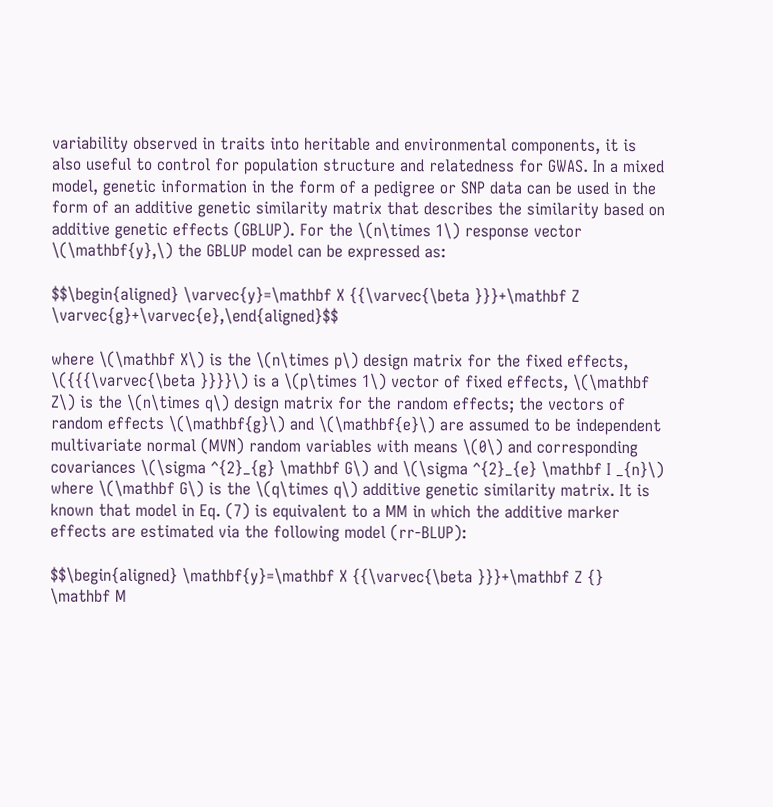variability observed in traits into heritable and environmental components, it is also useful to control for population structure and relatedness for GWAS. In a mixed model, genetic information in the form of a pedigree or SNP data can be used in the form of an additive genetic similarity matrix that describes the similarity based on additive genetic effects (GBLUP). For the \(n\times 1\) response vector \(\mathbf{y},\) the GBLUP model can be expressed as:

$$\begin{aligned} \varvec{y}=\mathbf X {{\varvec{\beta }}}+\mathbf Z \varvec{g}+\varvec{e},\end{aligned}$$

where \(\mathbf X\) is the \(n\times p\) design matrix for the fixed effects, \({{{\varvec{\beta }}}}\) is a \(p\times 1\) vector of fixed effects, \(\mathbf Z\) is the \(n\times q\) design matrix for the random effects; the vectors of random effects \(\mathbf{g}\) and \(\mathbf{e}\) are assumed to be independent multivariate normal (MVN) random variables with means \(0\) and corresponding covariances \(\sigma ^{2}_{g} \mathbf G\) and \(\sigma ^{2}_{e} \mathbf I _{n}\) where \(\mathbf G\) is the \(q\times q\) additive genetic similarity matrix. It is known that model in Eq. (7) is equivalent to a MM in which the additive marker effects are estimated via the following model (rr-BLUP):

$$\begin{aligned} \mathbf{y}=\mathbf X {{\varvec{\beta }}}+\mathbf Z {} \mathbf M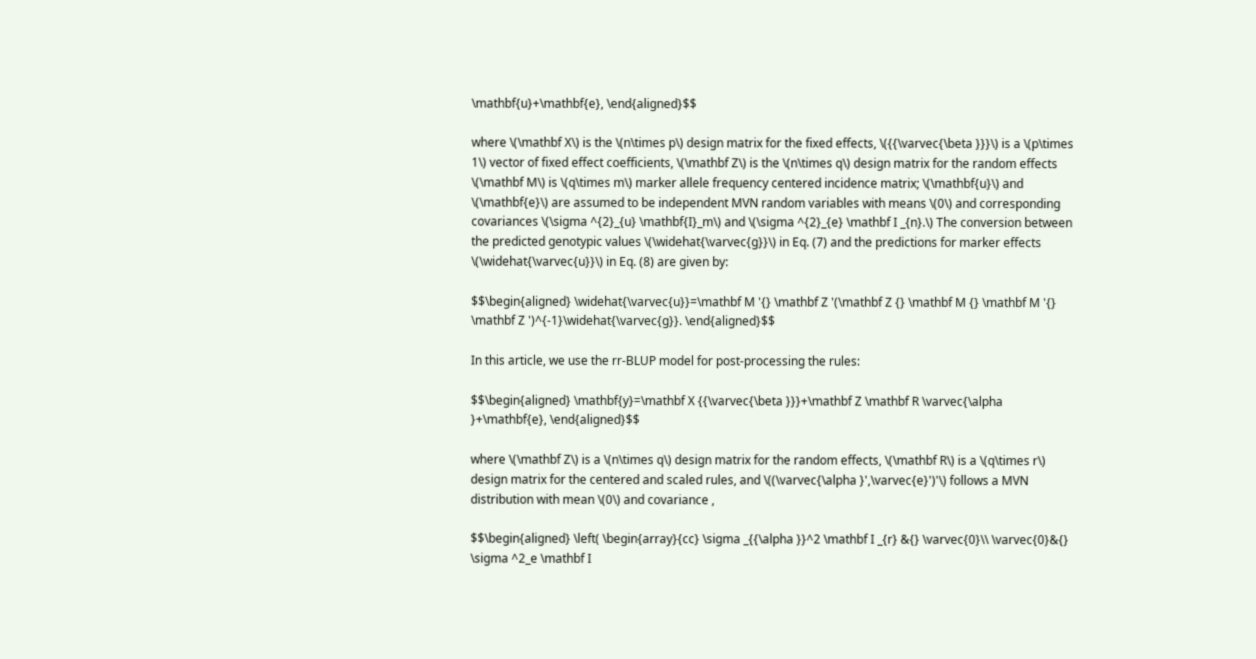\mathbf{u}+\mathbf{e}, \end{aligned}$$

where \(\mathbf X\) is the \(n\times p\) design matrix for the fixed effects, \({{\varvec{\beta }}}\) is a \(p\times 1\) vector of fixed effect coefficients, \(\mathbf Z\) is the \(n\times q\) design matrix for the random effects \(\mathbf M\) is \(q\times m\) marker allele frequency centered incidence matrix; \(\mathbf{u}\) and \(\mathbf{e}\) are assumed to be independent MVN random variables with means \(0\) and corresponding covariances \(\sigma ^{2}_{u} \mathbf{I}_m\) and \(\sigma ^{2}_{e} \mathbf I _{n}.\) The conversion between the predicted genotypic values \(\widehat{\varvec{g}}\) in Eq. (7) and the predictions for marker effects \(\widehat{\varvec{u}}\) in Eq. (8) are given by:

$$\begin{aligned} \widehat{\varvec{u}}=\mathbf M '{} \mathbf Z '(\mathbf Z {} \mathbf M {} \mathbf M '{} \mathbf Z ')^{-1}\widehat{\varvec{g}}. \end{aligned}$$

In this article, we use the rr-BLUP model for post-processing the rules:

$$\begin{aligned} \mathbf{y}=\mathbf X {{\varvec{\beta }}}+\mathbf Z \mathbf R \varvec{\alpha }+\mathbf{e}, \end{aligned}$$

where \(\mathbf Z\) is a \(n\times q\) design matrix for the random effects, \(\mathbf R\) is a \(q\times r\) design matrix for the centered and scaled rules, and \((\varvec{\alpha }',\varvec{e}')'\) follows a MVN distribution with mean \(0\) and covariance ,

$$\begin{aligned} \left( \begin{array}{cc} \sigma _{{\alpha }}^2 \mathbf I _{r} &{} \varvec{0}\\ \varvec{0}&{} \sigma ^2_e \mathbf I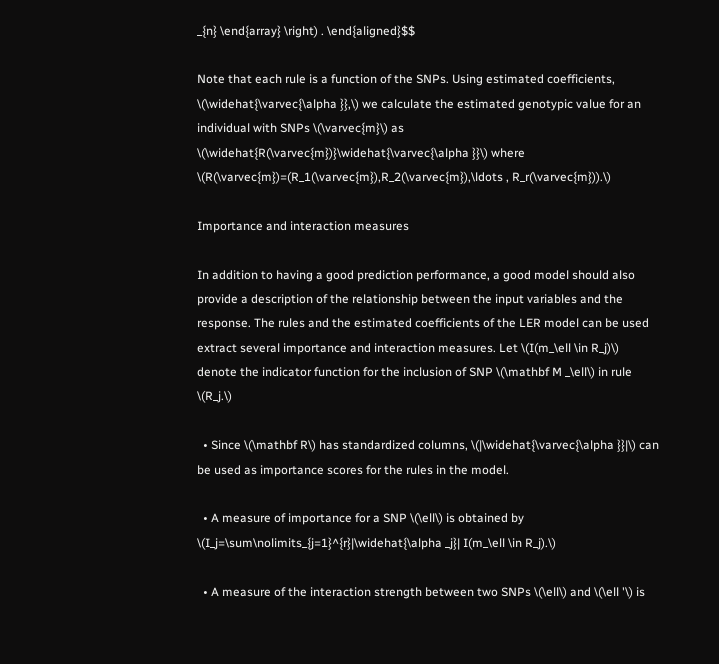_{n} \end{array} \right) . \end{aligned}$$

Note that each rule is a function of the SNPs. Using estimated coefficients, \(\widehat{\varvec{\alpha }},\) we calculate the estimated genotypic value for an individual with SNPs \(\varvec{m}\) as \(\widehat{R(\varvec{m})}\widehat{\varvec{\alpha }}\) where \(R(\varvec{m})=(R_1(\varvec{m}),R_2(\varvec{m}),\ldots , R_r(\varvec{m})).\)

Importance and interaction measures

In addition to having a good prediction performance, a good model should also provide a description of the relationship between the input variables and the response. The rules and the estimated coefficients of the LER model can be used extract several importance and interaction measures. Let \(I(m_\ell \in R_j)\) denote the indicator function for the inclusion of SNP \(\mathbf M _\ell\) in rule \(R_j.\)

  • Since \(\mathbf R\) has standardized columns, \(|\widehat{\varvec{\alpha }}|\) can be used as importance scores for the rules in the model.

  • A measure of importance for a SNP \(\ell\) is obtained by \(I_j=\sum\nolimits_{j=1}^{r}|\widehat{\alpha _j}| I(m_\ell \in R_j).\)

  • A measure of the interaction strength between two SNPs \(\ell\) and \(\ell '\) is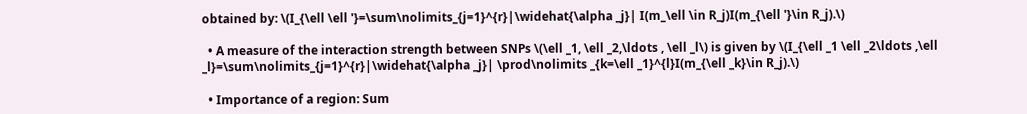obtained by: \(I_{\ell \ell '}=\sum\nolimits_{j=1}^{r}|\widehat{\alpha _j}| I(m_\ell \in R_j)I(m_{\ell '}\in R_j).\)

  • A measure of the interaction strength between SNPs \(\ell _1, \ell _2,\ldots , \ell _l\) is given by \(I_{\ell _1 \ell _2\ldots ,\ell _l}=\sum\nolimits_{j=1}^{r}|\widehat{\alpha _j}| \prod\nolimits _{k=\ell _1}^{l}I(m_{\ell _k}\in R_j).\)

  • Importance of a region: Sum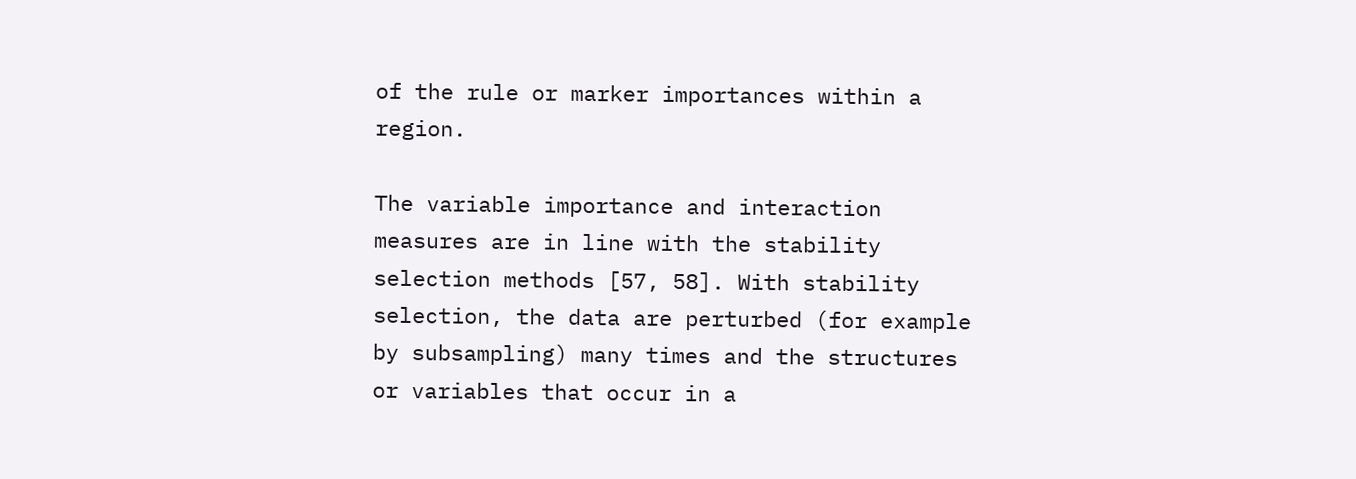of the rule or marker importances within a region.

The variable importance and interaction measures are in line with the stability selection methods [57, 58]. With stability selection, the data are perturbed (for example by subsampling) many times and the structures or variables that occur in a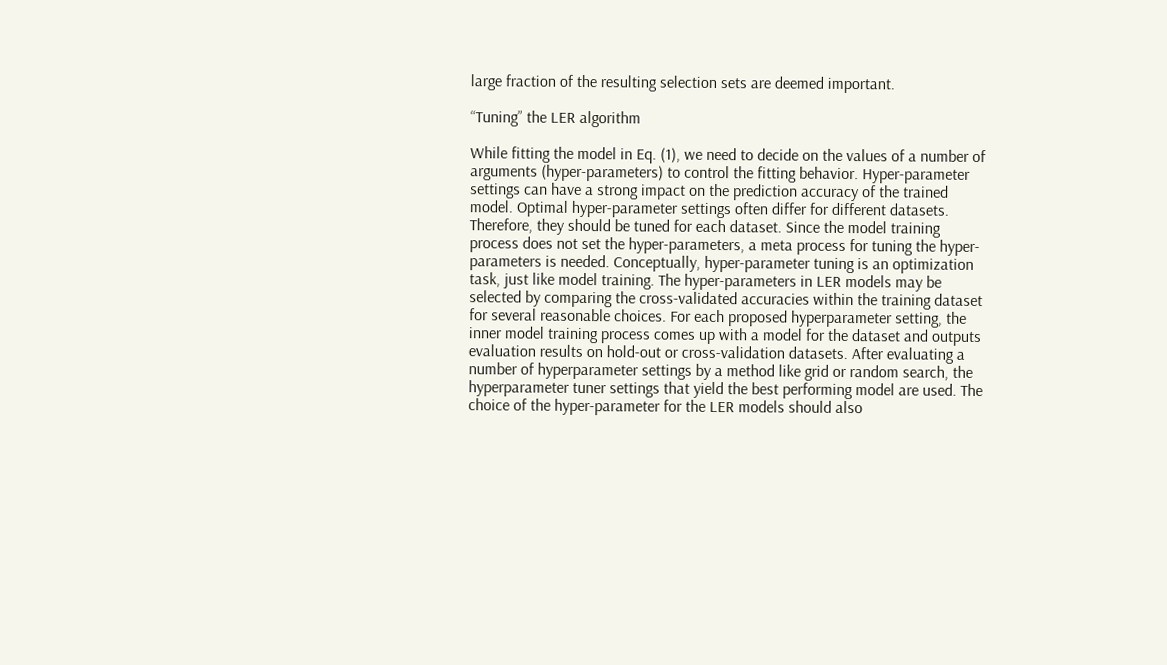large fraction of the resulting selection sets are deemed important.

“Tuning” the LER algorithm

While fitting the model in Eq. (1), we need to decide on the values of a number of arguments (hyper-parameters) to control the fitting behavior. Hyper-parameter settings can have a strong impact on the prediction accuracy of the trained model. Optimal hyper-parameter settings often differ for different datasets. Therefore, they should be tuned for each dataset. Since the model training process does not set the hyper-parameters, a meta process for tuning the hyper-parameters is needed. Conceptually, hyper-parameter tuning is an optimization task, just like model training. The hyper-parameters in LER models may be selected by comparing the cross-validated accuracies within the training dataset for several reasonable choices. For each proposed hyperparameter setting, the inner model training process comes up with a model for the dataset and outputs evaluation results on hold-out or cross-validation datasets. After evaluating a number of hyperparameter settings by a method like grid or random search, the hyperparameter tuner settings that yield the best performing model are used. The choice of the hyper-parameter for the LER models should also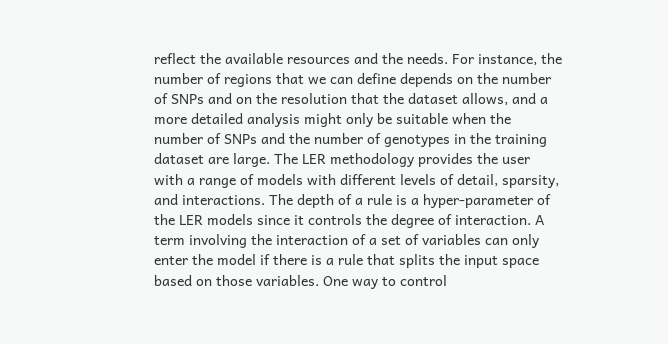reflect the available resources and the needs. For instance, the number of regions that we can define depends on the number of SNPs and on the resolution that the dataset allows, and a more detailed analysis might only be suitable when the number of SNPs and the number of genotypes in the training dataset are large. The LER methodology provides the user with a range of models with different levels of detail, sparsity, and interactions. The depth of a rule is a hyper-parameter of the LER models since it controls the degree of interaction. A term involving the interaction of a set of variables can only enter the model if there is a rule that splits the input space based on those variables. One way to control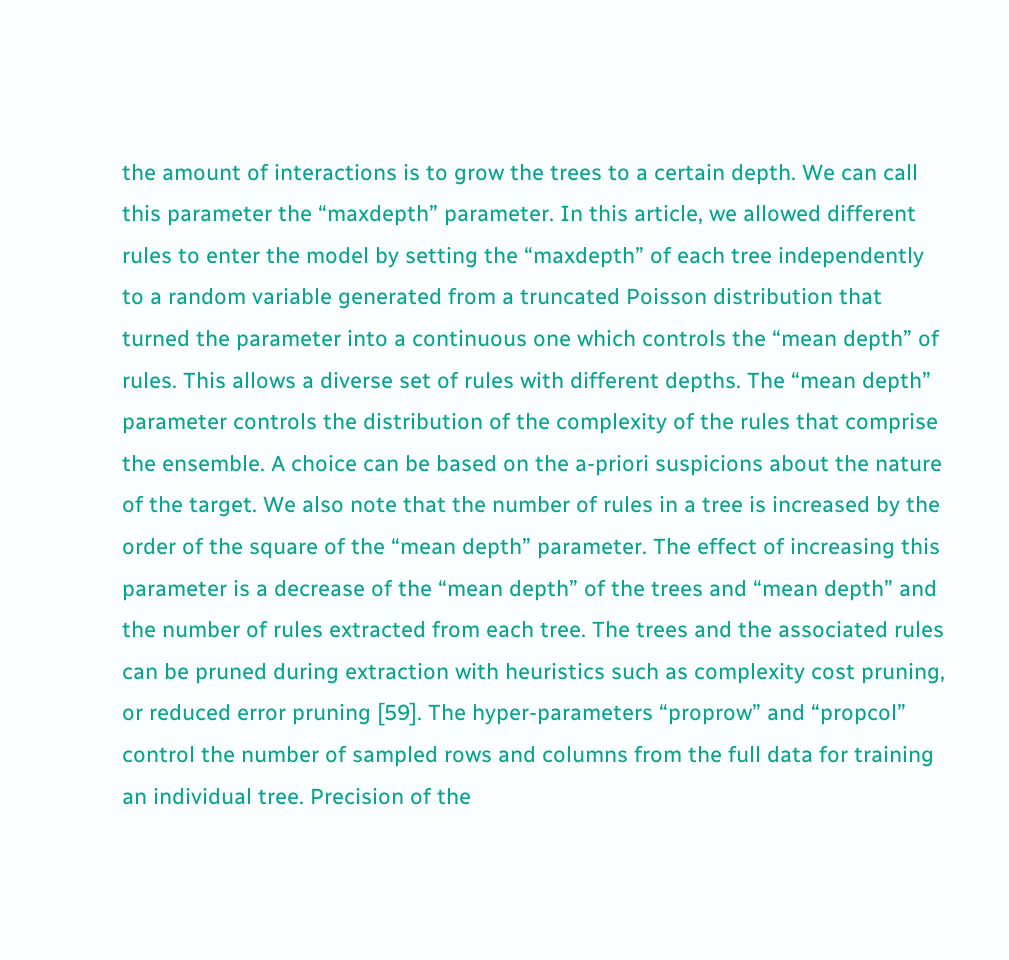the amount of interactions is to grow the trees to a certain depth. We can call this parameter the “maxdepth” parameter. In this article, we allowed different rules to enter the model by setting the “maxdepth” of each tree independently to a random variable generated from a truncated Poisson distribution that turned the parameter into a continuous one which controls the “mean depth” of rules. This allows a diverse set of rules with different depths. The “mean depth” parameter controls the distribution of the complexity of the rules that comprise the ensemble. A choice can be based on the a-priori suspicions about the nature of the target. We also note that the number of rules in a tree is increased by the order of the square of the “mean depth” parameter. The effect of increasing this parameter is a decrease of the “mean depth” of the trees and “mean depth” and the number of rules extracted from each tree. The trees and the associated rules can be pruned during extraction with heuristics such as complexity cost pruning, or reduced error pruning [59]. The hyper-parameters “proprow” and “propcol” control the number of sampled rows and columns from the full data for training an individual tree. Precision of the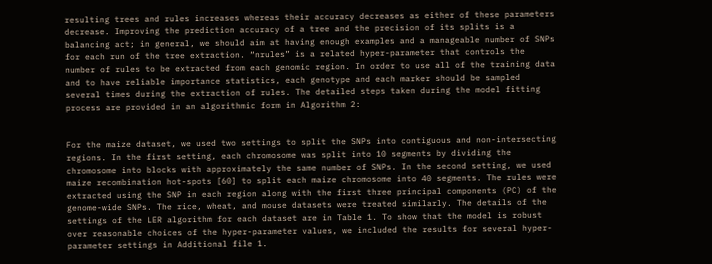resulting trees and rules increases whereas their accuracy decreases as either of these parameters decrease. Improving the prediction accuracy of a tree and the precision of its splits is a balancing act; in general, we should aim at having enough examples and a manageable number of SNPs for each run of the tree extraction. “nrules” is a related hyper-parameter that controls the number of rules to be extracted from each genomic region. In order to use all of the training data and to have reliable importance statistics, each genotype and each marker should be sampled several times during the extraction of rules. The detailed steps taken during the model fitting process are provided in an algorithmic form in Algorithm 2:


For the maize dataset, we used two settings to split the SNPs into contiguous and non-intersecting regions. In the first setting, each chromosome was split into 10 segments by dividing the chromosome into blocks with approximately the same number of SNPs. In the second setting, we used maize recombination hot-spots [60] to split each maize chromosome into 40 segments. The rules were extracted using the SNP in each region along with the first three principal components (PC) of the genome-wide SNPs. The rice, wheat, and mouse datasets were treated similarly. The details of the settings of the LER algorithm for each dataset are in Table 1. To show that the model is robust over reasonable choices of the hyper-parameter values, we included the results for several hyper-parameter settings in Additional file 1.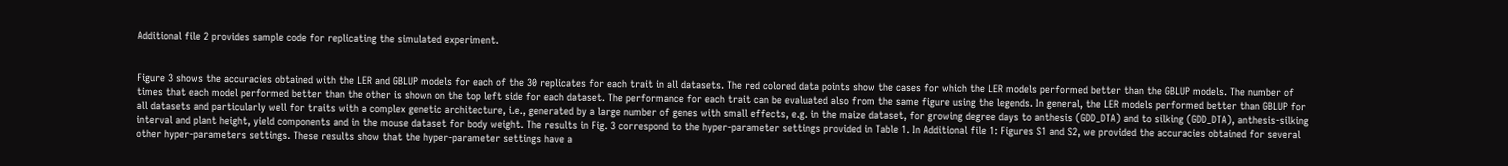Additional file 2 provides sample code for replicating the simulated experiment.


Figure 3 shows the accuracies obtained with the LER and GBLUP models for each of the 30 replicates for each trait in all datasets. The red colored data points show the cases for which the LER models performed better than the GBLUP models. The number of times that each model performed better than the other is shown on the top left side for each dataset. The performance for each trait can be evaluated also from the same figure using the legends. In general, the LER models performed better than GBLUP for all datasets and particularly well for traits with a complex genetic architecture, i.e., generated by a large number of genes with small effects, e.g. in the maize dataset, for growing degree days to anthesis (GDD_DTA) and to silking (GDD_DTA), anthesis-silking interval and plant height, yield components and in the mouse dataset for body weight. The results in Fig. 3 correspond to the hyper-parameter settings provided in Table 1. In Additional file 1: Figures S1 and S2, we provided the accuracies obtained for several other hyper-parameters settings. These results show that the hyper-parameter settings have a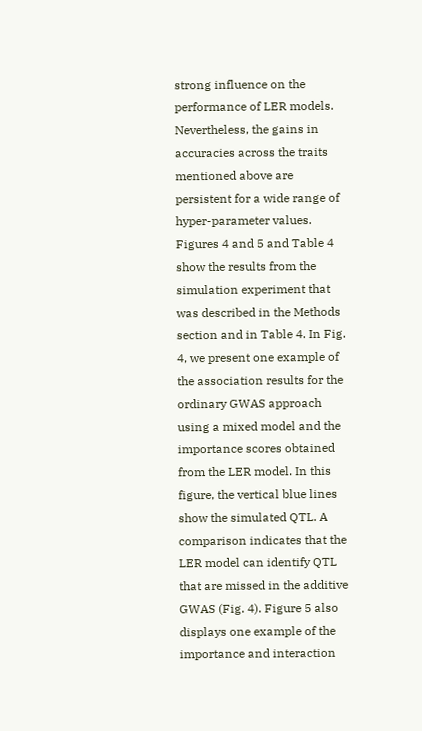strong influence on the performance of LER models. Nevertheless, the gains in accuracies across the traits mentioned above are persistent for a wide range of hyper-parameter values. Figures 4 and 5 and Table 4 show the results from the simulation experiment that was described in the Methods section and in Table 4. In Fig. 4, we present one example of the association results for the ordinary GWAS approach using a mixed model and the importance scores obtained from the LER model. In this figure, the vertical blue lines show the simulated QTL. A comparison indicates that the LER model can identify QTL that are missed in the additive GWAS (Fig. 4). Figure 5 also displays one example of the importance and interaction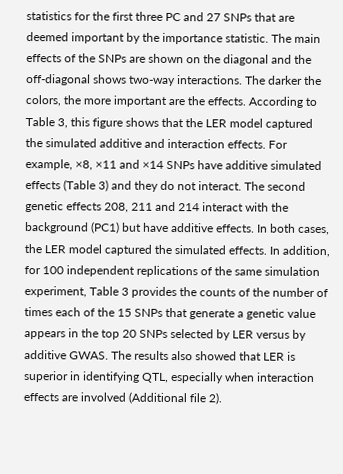statistics for the first three PC and 27 SNPs that are deemed important by the importance statistic. The main effects of the SNPs are shown on the diagonal and the off-diagonal shows two-way interactions. The darker the colors, the more important are the effects. According to Table 3, this figure shows that the LER model captured the simulated additive and interaction effects. For example, ×8, ×11 and ×14 SNPs have additive simulated effects (Table 3) and they do not interact. The second genetic effects 208, 211 and 214 interact with the background (PC1) but have additive effects. In both cases, the LER model captured the simulated effects. In addition, for 100 independent replications of the same simulation experiment, Table 3 provides the counts of the number of times each of the 15 SNPs that generate a genetic value appears in the top 20 SNPs selected by LER versus by additive GWAS. The results also showed that LER is superior in identifying QTL, especially when interaction effects are involved (Additional file 2).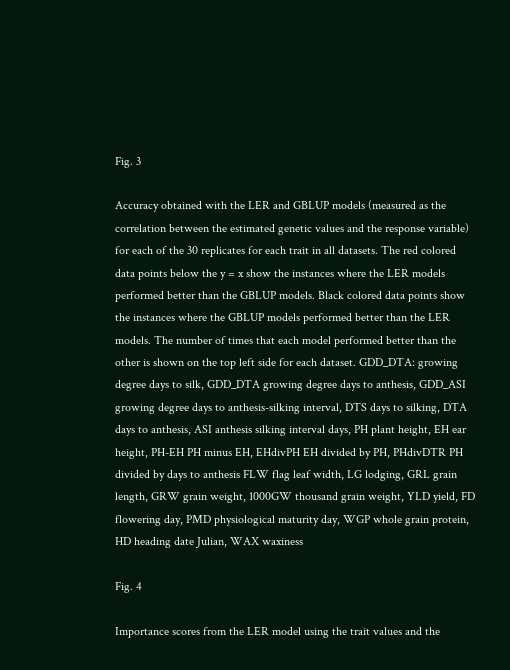Fig. 3

Accuracy obtained with the LER and GBLUP models (measured as the correlation between the estimated genetic values and the response variable) for each of the 30 replicates for each trait in all datasets. The red colored data points below the y = x show the instances where the LER models performed better than the GBLUP models. Black colored data points show the instances where the GBLUP models performed better than the LER models. The number of times that each model performed better than the other is shown on the top left side for each dataset. GDD_DTA: growing degree days to silk, GDD_DTA growing degree days to anthesis, GDD_ASI growing degree days to anthesis-silking interval, DTS days to silking, DTA days to anthesis, ASI anthesis silking interval days, PH plant height, EH ear height, PH-EH PH minus EH, EHdivPH EH divided by PH, PHdivDTR PH divided by days to anthesis FLW flag leaf width, LG lodging, GRL grain length, GRW grain weight, 1000GW thousand grain weight, YLD yield, FD flowering day, PMD physiological maturity day, WGP whole grain protein, HD heading date Julian, WAX waxiness

Fig. 4

Importance scores from the LER model using the trait values and the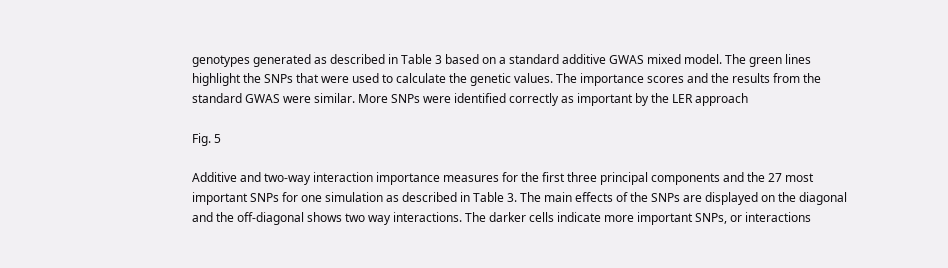genotypes generated as described in Table 3 based on a standard additive GWAS mixed model. The green lines highlight the SNPs that were used to calculate the genetic values. The importance scores and the results from the standard GWAS were similar. More SNPs were identified correctly as important by the LER approach

Fig. 5

Additive and two-way interaction importance measures for the first three principal components and the 27 most important SNPs for one simulation as described in Table 3. The main effects of the SNPs are displayed on the diagonal and the off-diagonal shows two way interactions. The darker cells indicate more important SNPs, or interactions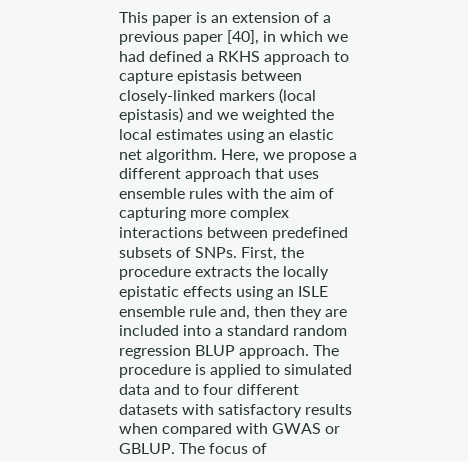This paper is an extension of a previous paper [40], in which we had defined a RKHS approach to capture epistasis between closely-linked markers (local epistasis) and we weighted the local estimates using an elastic net algorithm. Here, we propose a different approach that uses ensemble rules with the aim of capturing more complex interactions between predefined subsets of SNPs. First, the procedure extracts the locally epistatic effects using an ISLE ensemble rule and, then they are included into a standard random regression BLUP approach. The procedure is applied to simulated data and to four different datasets with satisfactory results when compared with GWAS or GBLUP. The focus of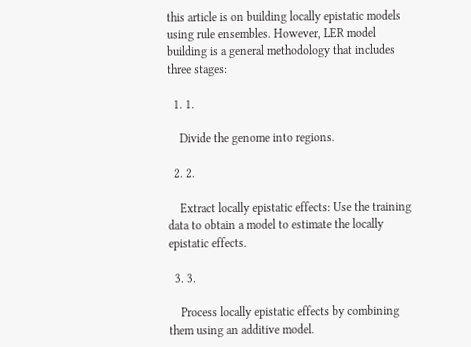this article is on building locally epistatic models using rule ensembles. However, LER model building is a general methodology that includes three stages:

  1. 1.

    Divide the genome into regions.

  2. 2.

    Extract locally epistatic effects: Use the training data to obtain a model to estimate the locally epistatic effects.

  3. 3.

    Process locally epistatic effects by combining them using an additive model.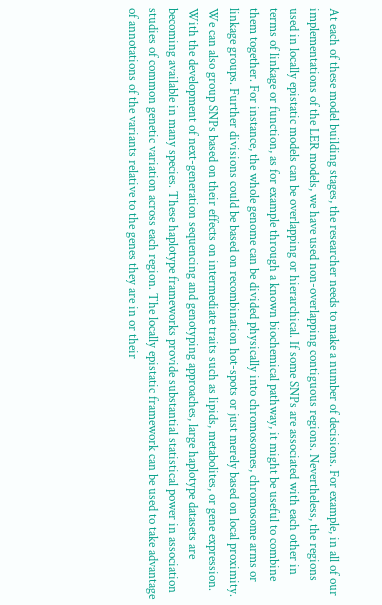At each of these model building stages, the researcher needs to make a number of decisions. For example, in all of our implementations of the LER models, we have used non-overlapping contiguous regions. Nevertheless, the regions used in locally epistatic models can be overlapping or hierarchical. If some SNPs are associated with each other in terms of linkage or function, as for example through a known biochemical pathway, it might be useful to combine them together. For instance, the whole genome can be divided physically into chromosomes, chromosome arms or linkage groups. Further divisions could be based on recombination hot-spots or just merely based on local proximity. We can also group SNPs based on their effects on intermediate traits such as lipids, metabolites, or gene expression. With the development of next-generation sequencing and genotyping approaches, large haplotype datasets are becoming available in many species. These haplotype frameworks provide substantial statistical power in association studies of common genetic variation across each region. The locally epistatic framework can be used to take advantage of annotations of the variants relative to the genes they are in or their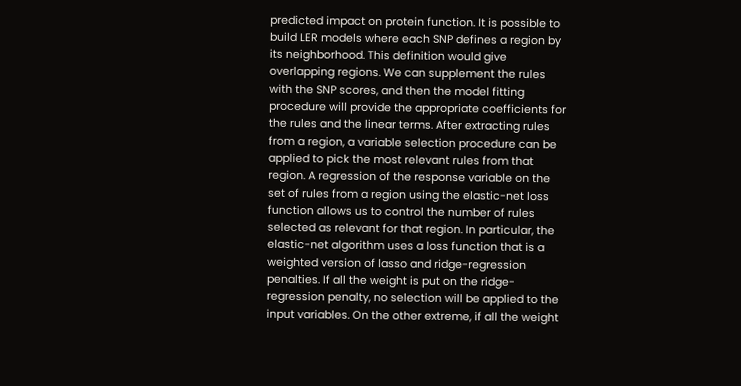predicted impact on protein function. It is possible to build LER models where each SNP defines a region by its neighborhood. This definition would give overlapping regions. We can supplement the rules with the SNP scores, and then the model fitting procedure will provide the appropriate coefficients for the rules and the linear terms. After extracting rules from a region, a variable selection procedure can be applied to pick the most relevant rules from that region. A regression of the response variable on the set of rules from a region using the elastic-net loss function allows us to control the number of rules selected as relevant for that region. In particular, the elastic-net algorithm uses a loss function that is a weighted version of lasso and ridge-regression penalties. If all the weight is put on the ridge-regression penalty, no selection will be applied to the input variables. On the other extreme, if all the weight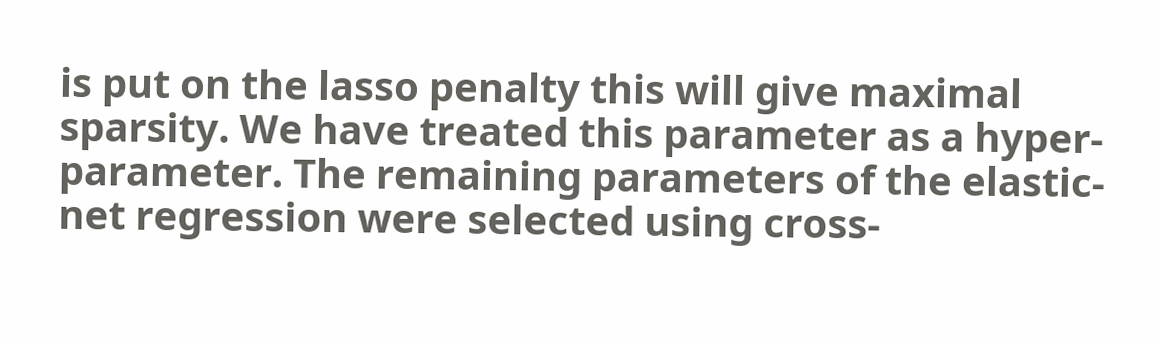is put on the lasso penalty this will give maximal sparsity. We have treated this parameter as a hyper-parameter. The remaining parameters of the elastic-net regression were selected using cross-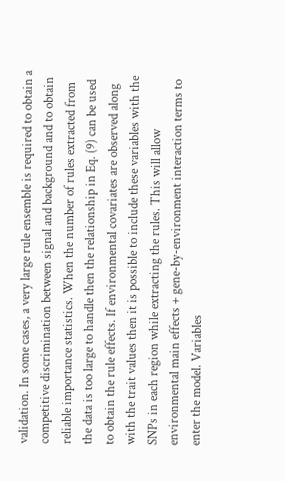validation. In some cases, a very large rule ensemble is required to obtain a competitive discrimination between signal and background and to obtain reliable importance statistics. When the number of rules extracted from the data is too large to handle then the relationship in Eq. (9) can be used to obtain the rule effects. If environmental covariates are observed along with the trait values then it is possible to include these variables with the SNPs in each region while extracting the rules. This will allow environmental main effects + gene-by-environment interaction terms to enter the model. Variables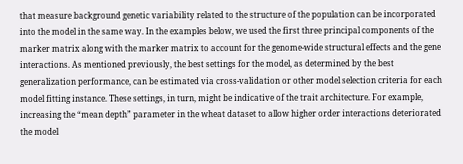that measure background genetic variability related to the structure of the population can be incorporated into the model in the same way. In the examples below, we used the first three principal components of the marker matrix along with the marker matrix to account for the genome-wide structural effects and the gene interactions. As mentioned previously, the best settings for the model, as determined by the best generalization performance, can be estimated via cross-validation or other model selection criteria for each model fitting instance. These settings, in turn, might be indicative of the trait architecture. For example, increasing the “mean depth” parameter in the wheat dataset to allow higher order interactions deteriorated the model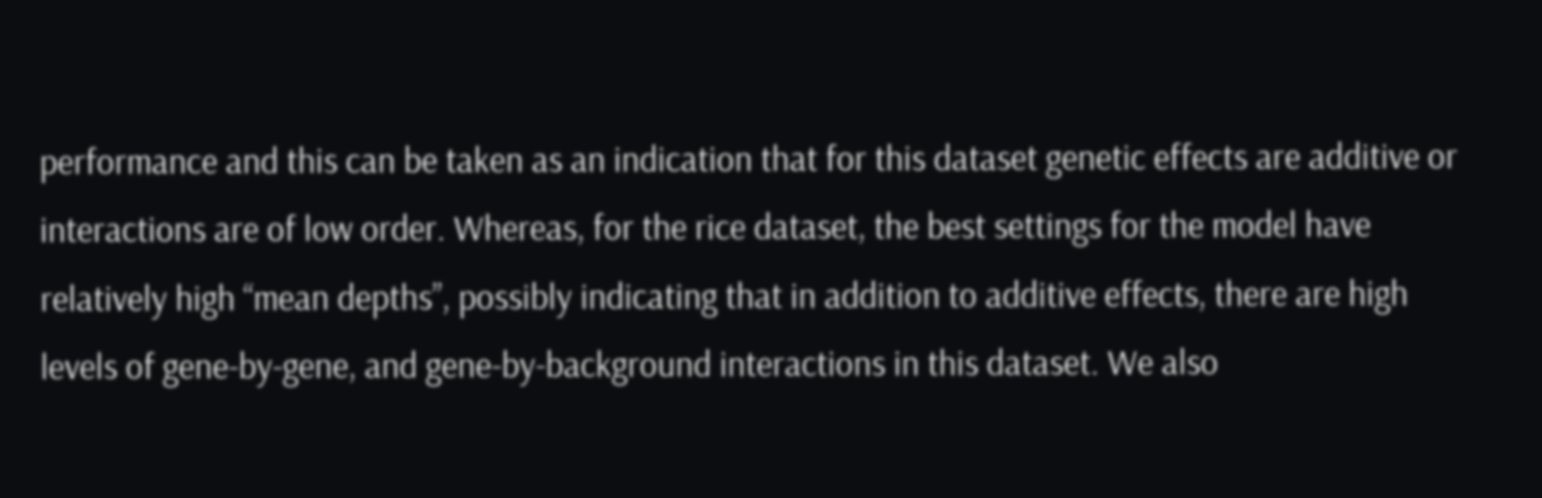performance and this can be taken as an indication that for this dataset genetic effects are additive or interactions are of low order. Whereas, for the rice dataset, the best settings for the model have relatively high “mean depths”, possibly indicating that in addition to additive effects, there are high levels of gene-by-gene, and gene-by-background interactions in this dataset. We also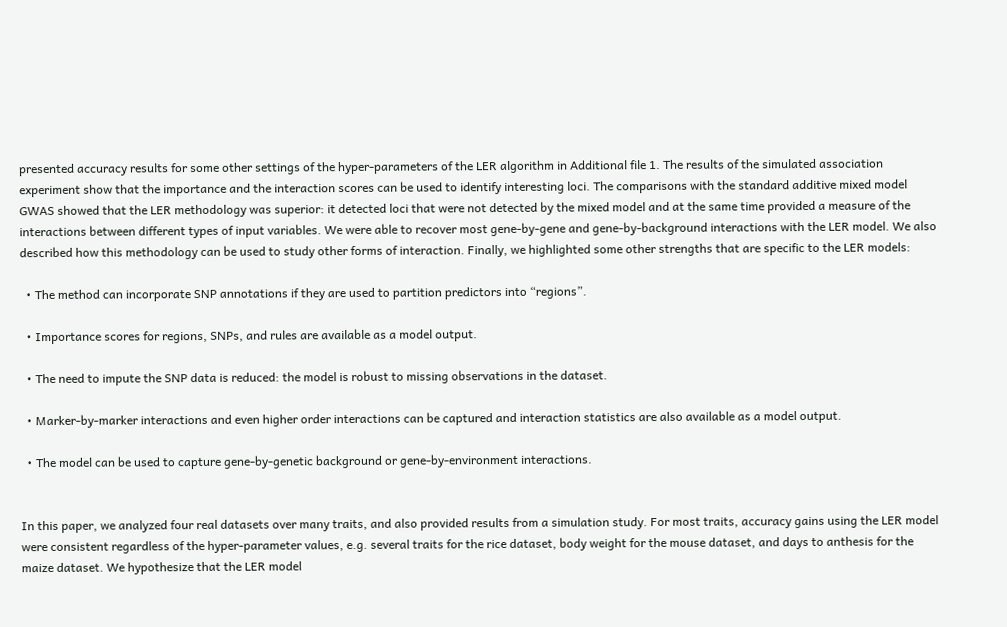presented accuracy results for some other settings of the hyper-parameters of the LER algorithm in Additional file 1. The results of the simulated association experiment show that the importance and the interaction scores can be used to identify interesting loci. The comparisons with the standard additive mixed model GWAS showed that the LER methodology was superior: it detected loci that were not detected by the mixed model and at the same time provided a measure of the interactions between different types of input variables. We were able to recover most gene-by-gene and gene-by-background interactions with the LER model. We also described how this methodology can be used to study other forms of interaction. Finally, we highlighted some other strengths that are specific to the LER models:

  • The method can incorporate SNP annotations if they are used to partition predictors into “regions”.

  • Importance scores for regions, SNPs, and rules are available as a model output.

  • The need to impute the SNP data is reduced: the model is robust to missing observations in the dataset.

  • Marker-by-marker interactions and even higher order interactions can be captured and interaction statistics are also available as a model output.

  • The model can be used to capture gene-by-genetic background or gene-by-environment interactions.


In this paper, we analyzed four real datasets over many traits, and also provided results from a simulation study. For most traits, accuracy gains using the LER model were consistent regardless of the hyper-parameter values, e.g. several traits for the rice dataset, body weight for the mouse dataset, and days to anthesis for the maize dataset. We hypothesize that the LER model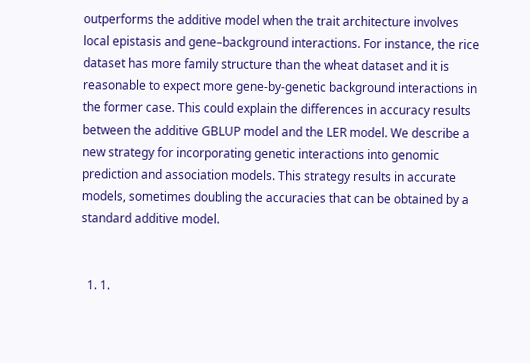outperforms the additive model when the trait architecture involves local epistasis and gene–background interactions. For instance, the rice dataset has more family structure than the wheat dataset and it is reasonable to expect more gene-by-genetic background interactions in the former case. This could explain the differences in accuracy results between the additive GBLUP model and the LER model. We describe a new strategy for incorporating genetic interactions into genomic prediction and association models. This strategy results in accurate models, sometimes doubling the accuracies that can be obtained by a standard additive model.


  1. 1.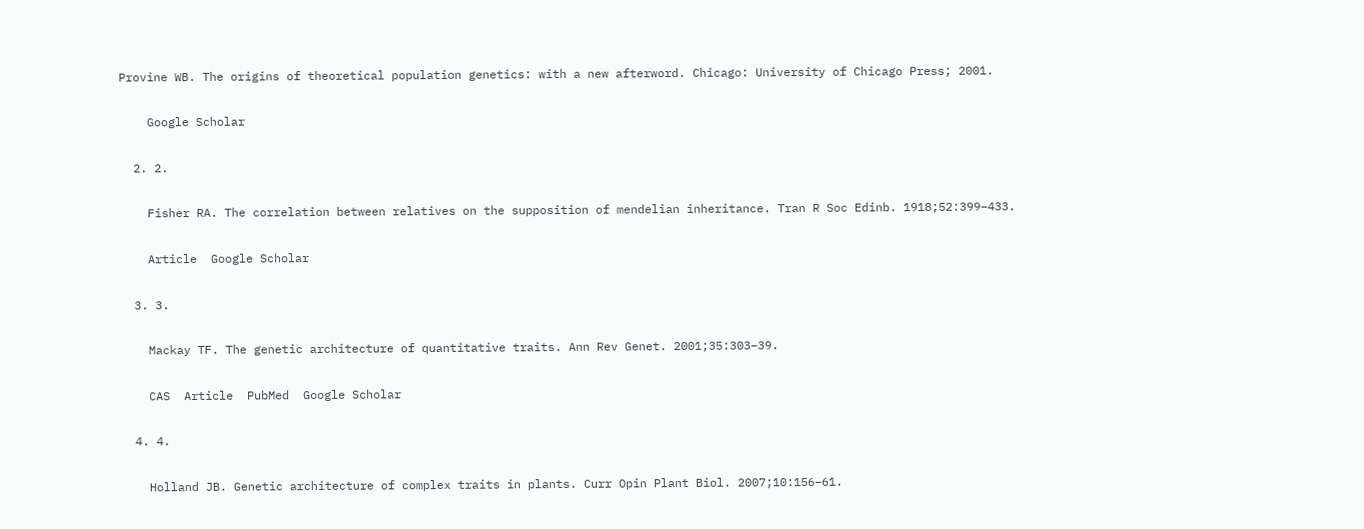Provine WB. The origins of theoretical population genetics: with a new afterword. Chicago: University of Chicago Press; 2001.

    Google Scholar

  2. 2.

    Fisher RA. The correlation between relatives on the supposition of mendelian inheritance. Tran R Soc Edinb. 1918;52:399–433.

    Article  Google Scholar

  3. 3.

    Mackay TF. The genetic architecture of quantitative traits. Ann Rev Genet. 2001;35:303–39.

    CAS  Article  PubMed  Google Scholar

  4. 4.

    Holland JB. Genetic architecture of complex traits in plants. Curr Opin Plant Biol. 2007;10:156–61.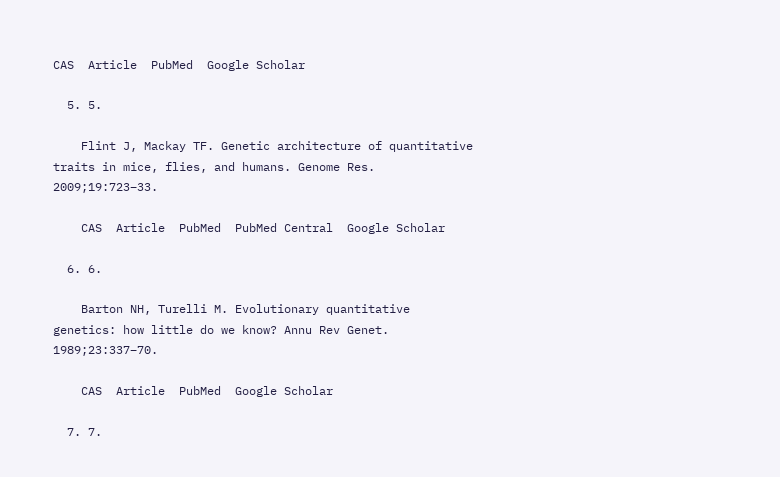CAS  Article  PubMed  Google Scholar

  5. 5.

    Flint J, Mackay TF. Genetic architecture of quantitative traits in mice, flies, and humans. Genome Res. 2009;19:723–33.

    CAS  Article  PubMed  PubMed Central  Google Scholar

  6. 6.

    Barton NH, Turelli M. Evolutionary quantitative genetics: how little do we know? Annu Rev Genet. 1989;23:337–70.

    CAS  Article  PubMed  Google Scholar

  7. 7.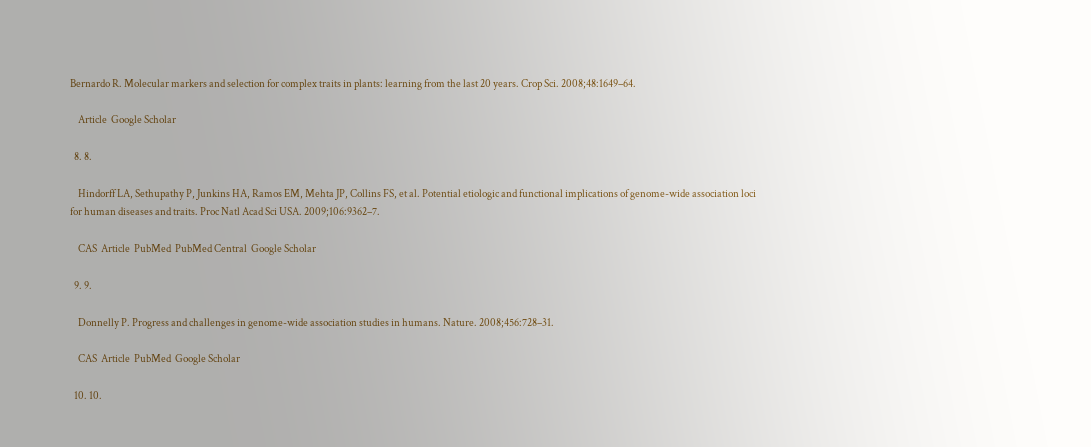Bernardo R. Molecular markers and selection for complex traits in plants: learning from the last 20 years. Crop Sci. 2008;48:1649–64.

    Article  Google Scholar

  8. 8.

    Hindorff LA, Sethupathy P, Junkins HA, Ramos EM, Mehta JP, Collins FS, et al. Potential etiologic and functional implications of genome-wide association loci for human diseases and traits. Proc Natl Acad Sci USA. 2009;106:9362–7.

    CAS  Article  PubMed  PubMed Central  Google Scholar

  9. 9.

    Donnelly P. Progress and challenges in genome-wide association studies in humans. Nature. 2008;456:728–31.

    CAS  Article  PubMed  Google Scholar

  10. 10.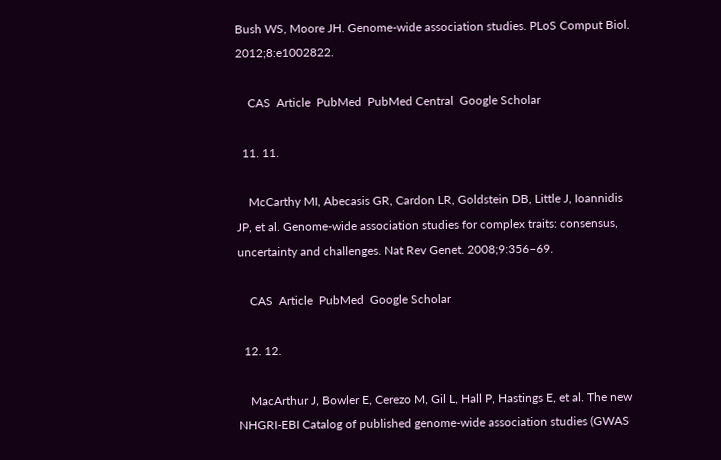Bush WS, Moore JH. Genome-wide association studies. PLoS Comput Biol. 2012;8:e1002822.

    CAS  Article  PubMed  PubMed Central  Google Scholar

  11. 11.

    McCarthy MI, Abecasis GR, Cardon LR, Goldstein DB, Little J, Ioannidis JP, et al. Genome-wide association studies for complex traits: consensus, uncertainty and challenges. Nat Rev Genet. 2008;9:356–69.

    CAS  Article  PubMed  Google Scholar

  12. 12.

    MacArthur J, Bowler E, Cerezo M, Gil L, Hall P, Hastings E, et al. The new NHGRI-EBI Catalog of published genome-wide association studies (GWAS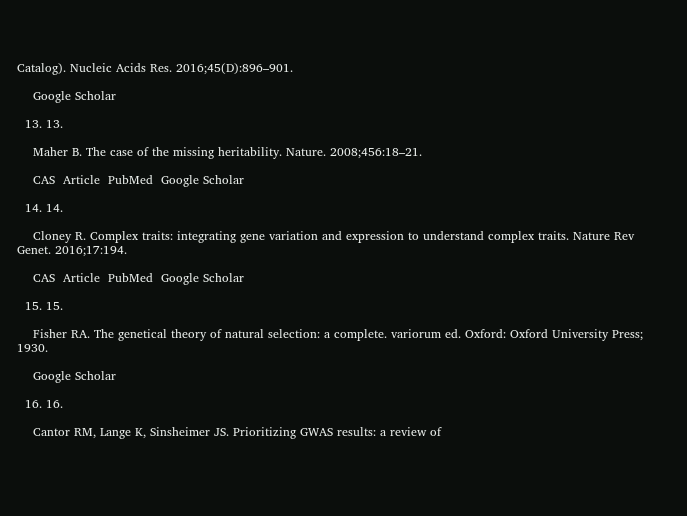Catalog). Nucleic Acids Res. 2016;45(D):896–901.

    Google Scholar

  13. 13.

    Maher B. The case of the missing heritability. Nature. 2008;456:18–21.

    CAS  Article  PubMed  Google Scholar

  14. 14.

    Cloney R. Complex traits: integrating gene variation and expression to understand complex traits. Nature Rev Genet. 2016;17:194.

    CAS  Article  PubMed  Google Scholar

  15. 15.

    Fisher RA. The genetical theory of natural selection: a complete. variorum ed. Oxford: Oxford University Press; 1930.

    Google Scholar

  16. 16.

    Cantor RM, Lange K, Sinsheimer JS. Prioritizing GWAS results: a review of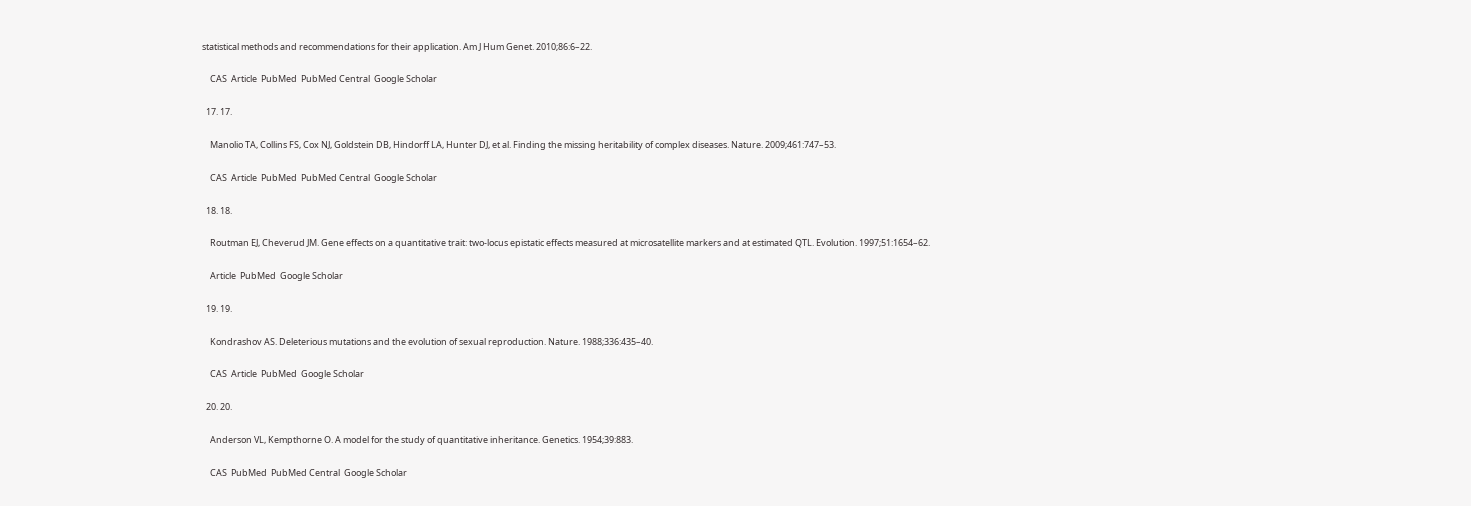statistical methods and recommendations for their application. Am J Hum Genet. 2010;86:6–22.

    CAS  Article  PubMed  PubMed Central  Google Scholar

  17. 17.

    Manolio TA, Collins FS, Cox NJ, Goldstein DB, Hindorff LA, Hunter DJ, et al. Finding the missing heritability of complex diseases. Nature. 2009;461:747–53.

    CAS  Article  PubMed  PubMed Central  Google Scholar

  18. 18.

    Routman EJ, Cheverud JM. Gene effects on a quantitative trait: two-locus epistatic effects measured at microsatellite markers and at estimated QTL. Evolution. 1997;51:1654–62.

    Article  PubMed  Google Scholar

  19. 19.

    Kondrashov AS. Deleterious mutations and the evolution of sexual reproduction. Nature. 1988;336:435–40.

    CAS  Article  PubMed  Google Scholar

  20. 20.

    Anderson VL, Kempthorne O. A model for the study of quantitative inheritance. Genetics. 1954;39:883.

    CAS  PubMed  PubMed Central  Google Scholar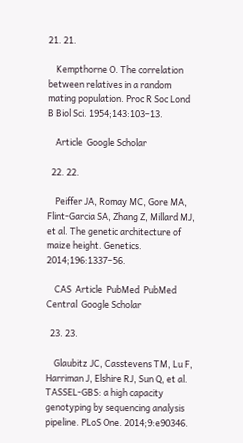21. 21.

    Kempthorne O. The correlation between relatives in a random mating population. Proc R Soc Lond B Biol Sci. 1954;143:103–13.

    Article  Google Scholar

  22. 22.

    Peiffer JA, Romay MC, Gore MA, Flint-Garcia SA, Zhang Z, Millard MJ, et al. The genetic architecture of maize height. Genetics. 2014;196:1337–56.

    CAS  Article  PubMed  PubMed Central  Google Scholar

  23. 23.

    Glaubitz JC, Casstevens TM, Lu F, Harriman J, Elshire RJ, Sun Q, et al. TASSEL-GBS: a high capacity genotyping by sequencing analysis pipeline. PLoS One. 2014;9:e90346.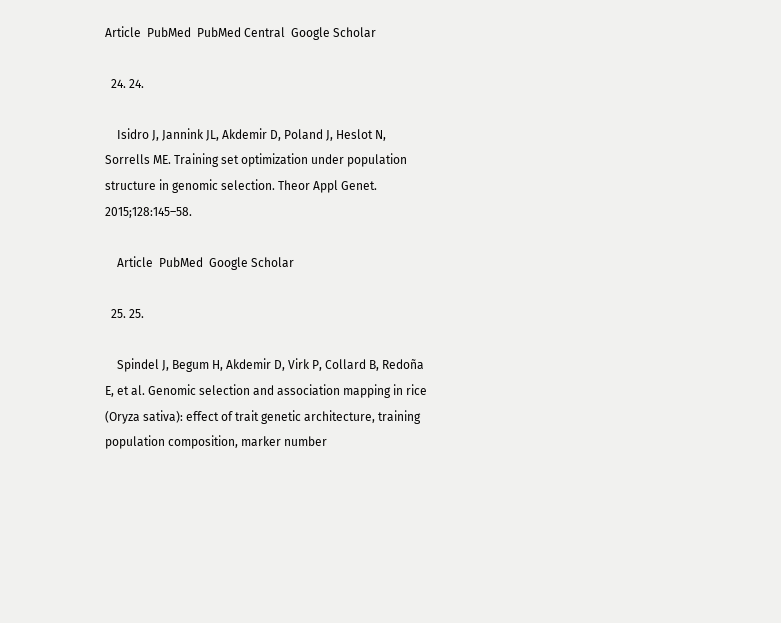Article  PubMed  PubMed Central  Google Scholar

  24. 24.

    Isidro J, Jannink JL, Akdemir D, Poland J, Heslot N, Sorrells ME. Training set optimization under population structure in genomic selection. Theor Appl Genet. 2015;128:145–58.

    Article  PubMed  Google Scholar

  25. 25.

    Spindel J, Begum H, Akdemir D, Virk P, Collard B, Redoña E, et al. Genomic selection and association mapping in rice (Oryza sativa): effect of trait genetic architecture, training population composition, marker number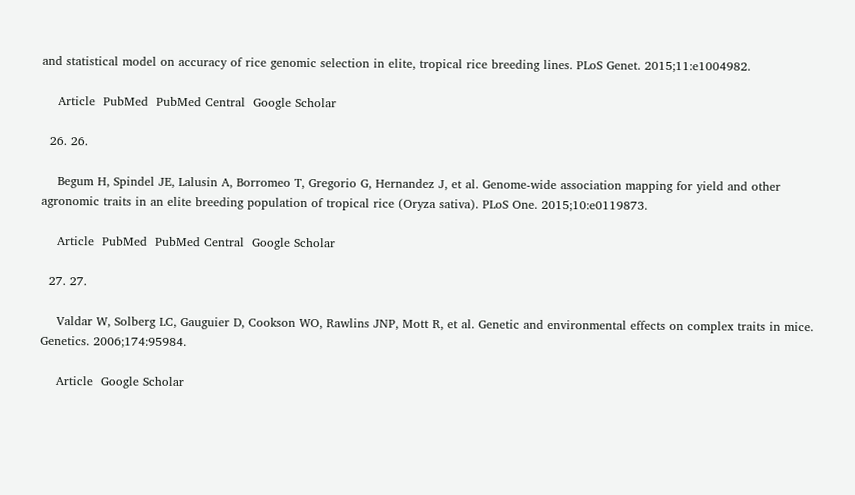and statistical model on accuracy of rice genomic selection in elite, tropical rice breeding lines. PLoS Genet. 2015;11:e1004982.

    Article  PubMed  PubMed Central  Google Scholar

  26. 26.

    Begum H, Spindel JE, Lalusin A, Borromeo T, Gregorio G, Hernandez J, et al. Genome-wide association mapping for yield and other agronomic traits in an elite breeding population of tropical rice (Oryza sativa). PLoS One. 2015;10:e0119873.

    Article  PubMed  PubMed Central  Google Scholar

  27. 27.

    Valdar W, Solberg LC, Gauguier D, Cookson WO, Rawlins JNP, Mott R, et al. Genetic and environmental effects on complex traits in mice. Genetics. 2006;174:95984.

    Article  Google Scholar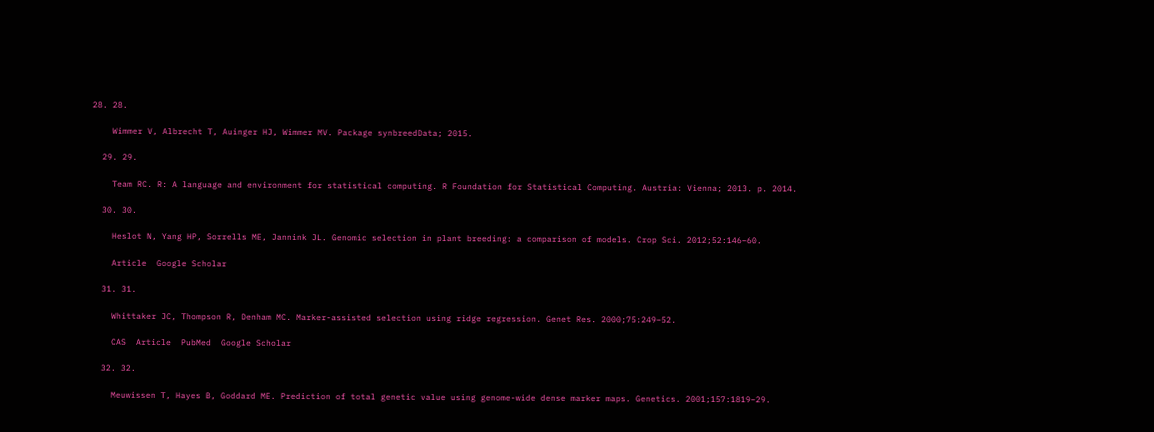28. 28.

    Wimmer V, Albrecht T, Auinger HJ, Wimmer MV. Package synbreedData; 2015.

  29. 29.

    Team RC. R: A language and environment for statistical computing. R Foundation for Statistical Computing. Austria: Vienna; 2013. p. 2014.

  30. 30.

    Heslot N, Yang HP, Sorrells ME, Jannink JL. Genomic selection in plant breeding: a comparison of models. Crop Sci. 2012;52:146–60.

    Article  Google Scholar

  31. 31.

    Whittaker JC, Thompson R, Denham MC. Marker-assisted selection using ridge regression. Genet Res. 2000;75:249–52.

    CAS  Article  PubMed  Google Scholar

  32. 32.

    Meuwissen T, Hayes B, Goddard ME. Prediction of total genetic value using genome-wide dense marker maps. Genetics. 2001;157:1819–29.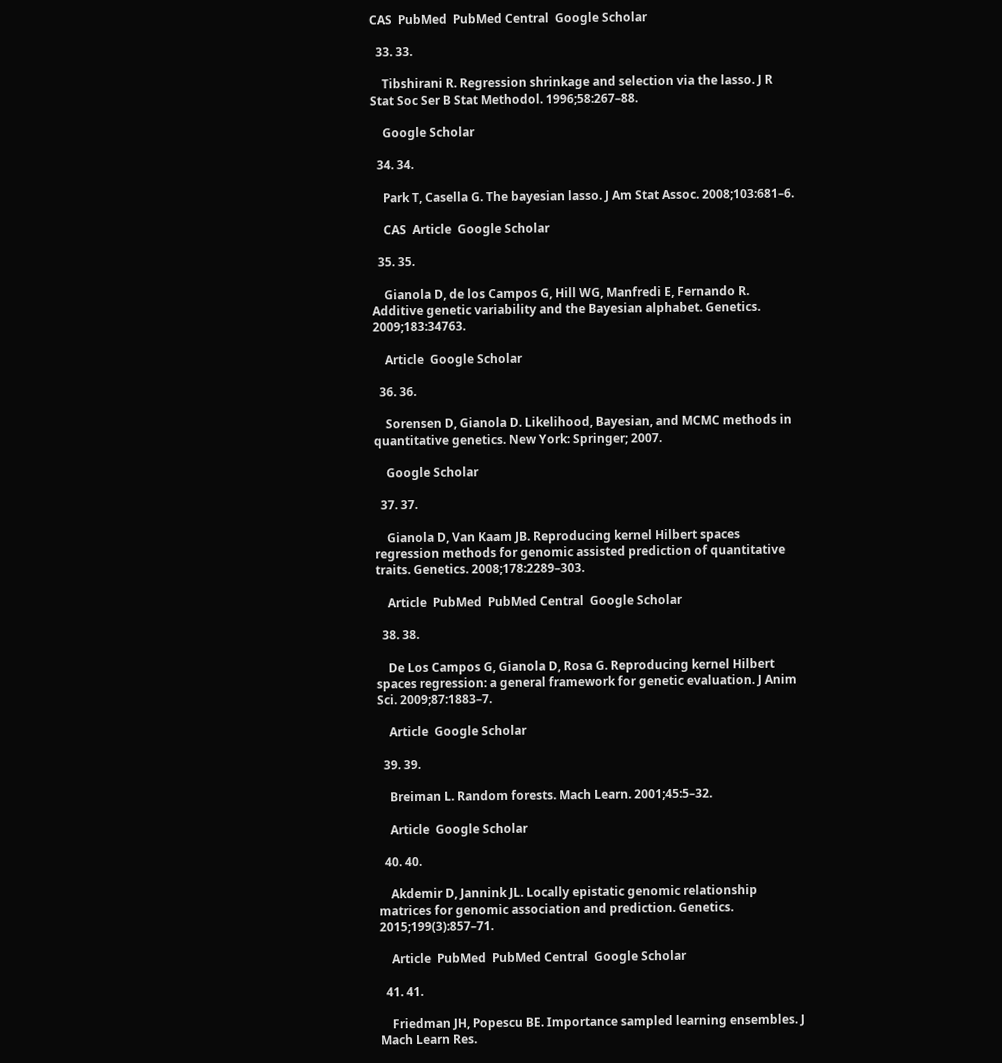CAS  PubMed  PubMed Central  Google Scholar

  33. 33.

    Tibshirani R. Regression shrinkage and selection via the lasso. J R Stat Soc Ser B Stat Methodol. 1996;58:267–88.

    Google Scholar

  34. 34.

    Park T, Casella G. The bayesian lasso. J Am Stat Assoc. 2008;103:681–6.

    CAS  Article  Google Scholar

  35. 35.

    Gianola D, de los Campos G, Hill WG, Manfredi E, Fernando R. Additive genetic variability and the Bayesian alphabet. Genetics. 2009;183:34763.

    Article  Google Scholar

  36. 36.

    Sorensen D, Gianola D. Likelihood, Bayesian, and MCMC methods in quantitative genetics. New York: Springer; 2007.

    Google Scholar

  37. 37.

    Gianola D, Van Kaam JB. Reproducing kernel Hilbert spaces regression methods for genomic assisted prediction of quantitative traits. Genetics. 2008;178:2289–303.

    Article  PubMed  PubMed Central  Google Scholar

  38. 38.

    De Los Campos G, Gianola D, Rosa G. Reproducing kernel Hilbert spaces regression: a general framework for genetic evaluation. J Anim Sci. 2009;87:1883–7.

    Article  Google Scholar

  39. 39.

    Breiman L. Random forests. Mach Learn. 2001;45:5–32.

    Article  Google Scholar

  40. 40.

    Akdemir D, Jannink JL. Locally epistatic genomic relationship matrices for genomic association and prediction. Genetics. 2015;199(3):857–71.

    Article  PubMed  PubMed Central  Google Scholar

  41. 41.

    Friedman JH, Popescu BE. Importance sampled learning ensembles. J Mach Learn Res.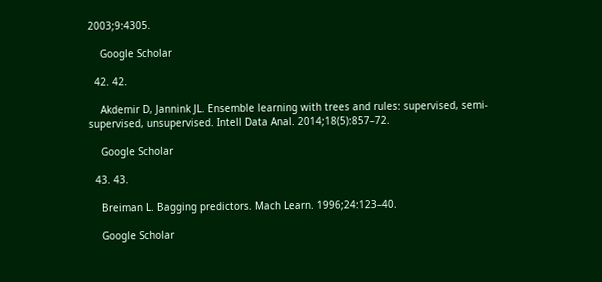2003;9:4305.

    Google Scholar

  42. 42.

    Akdemir D, Jannink JL. Ensemble learning with trees and rules: supervised, semi-supervised, unsupervised. Intell Data Anal. 2014;18(5):857–72.

    Google Scholar

  43. 43.

    Breiman L. Bagging predictors. Mach Learn. 1996;24:123–40.

    Google Scholar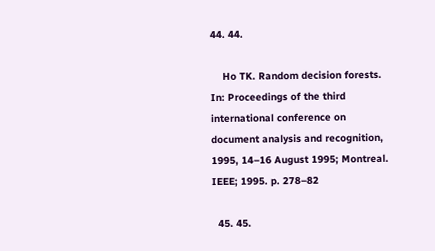44. 44.

    Ho TK. Random decision forests. In: Proceedings of the third international conference on document analysis and recognition, 1995, 14–16 August 1995; Montreal. IEEE; 1995. p. 278–82

  45. 45.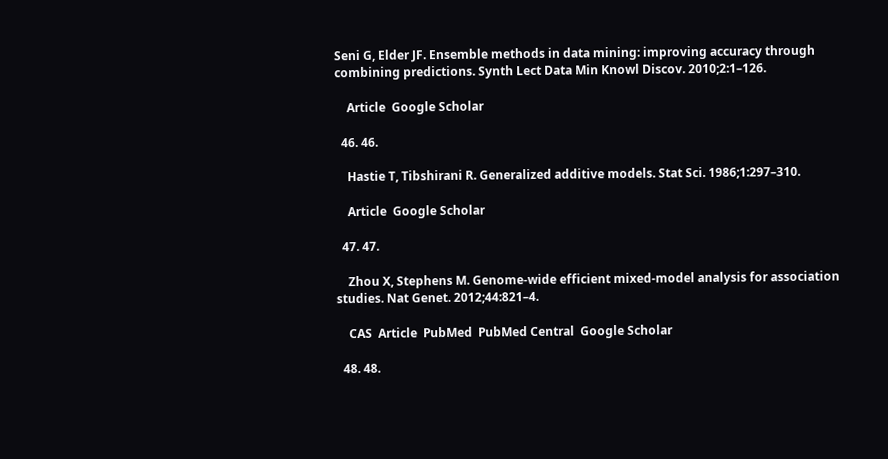Seni G, Elder JF. Ensemble methods in data mining: improving accuracy through combining predictions. Synth Lect Data Min Knowl Discov. 2010;2:1–126.

    Article  Google Scholar

  46. 46.

    Hastie T, Tibshirani R. Generalized additive models. Stat Sci. 1986;1:297–310.

    Article  Google Scholar

  47. 47.

    Zhou X, Stephens M. Genome-wide efficient mixed-model analysis for association studies. Nat Genet. 2012;44:821–4.

    CAS  Article  PubMed  PubMed Central  Google Scholar

  48. 48.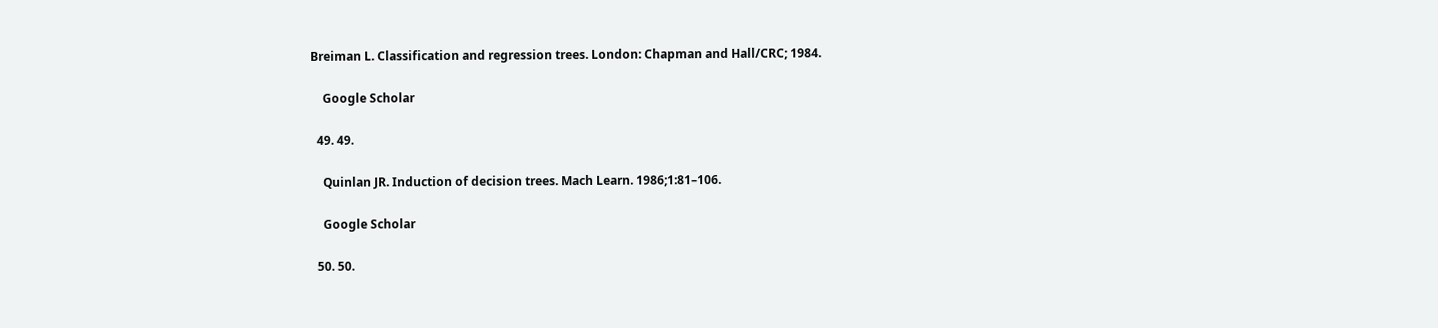Breiman L. Classification and regression trees. London: Chapman and Hall/CRC; 1984.

    Google Scholar

  49. 49.

    Quinlan JR. Induction of decision trees. Mach Learn. 1986;1:81–106.

    Google Scholar

  50. 50.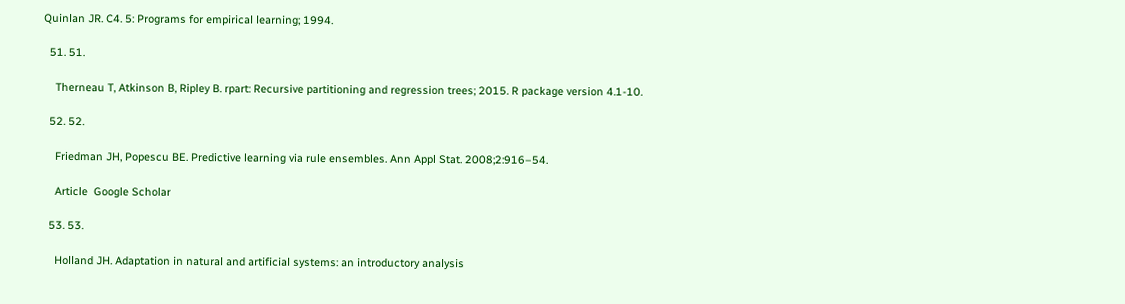Quinlan JR. C4. 5: Programs for empirical learning; 1994.

  51. 51.

    Therneau T, Atkinson B, Ripley B. rpart: Recursive partitioning and regression trees; 2015. R package version 4.1-10.

  52. 52.

    Friedman JH, Popescu BE. Predictive learning via rule ensembles. Ann Appl Stat. 2008;2:916–54.

    Article  Google Scholar

  53. 53.

    Holland JH. Adaptation in natural and artificial systems: an introductory analysis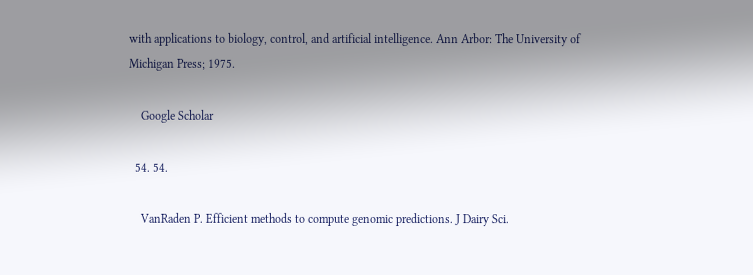with applications to biology, control, and artificial intelligence. Ann Arbor: The University of Michigan Press; 1975.

    Google Scholar

  54. 54.

    VanRaden P. Efficient methods to compute genomic predictions. J Dairy Sci.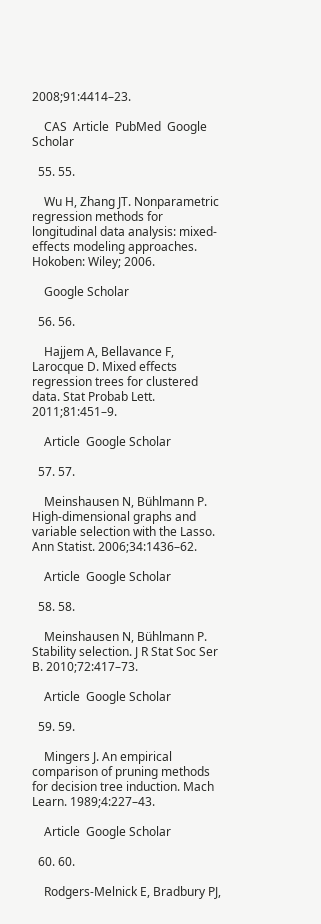2008;91:4414–23.

    CAS  Article  PubMed  Google Scholar

  55. 55.

    Wu H, Zhang JT. Nonparametric regression methods for longitudinal data analysis: mixed-effects modeling approaches. Hokoben: Wiley; 2006.

    Google Scholar

  56. 56.

    Hajjem A, Bellavance F, Larocque D. Mixed effects regression trees for clustered data. Stat Probab Lett. 2011;81:451–9.

    Article  Google Scholar

  57. 57.

    Meinshausen N, Bühlmann P. High-dimensional graphs and variable selection with the Lasso. Ann Statist. 2006;34:1436–62.

    Article  Google Scholar

  58. 58.

    Meinshausen N, Bühlmann P. Stability selection. J R Stat Soc Ser B. 2010;72:417–73.

    Article  Google Scholar

  59. 59.

    Mingers J. An empirical comparison of pruning methods for decision tree induction. Mach Learn. 1989;4:227–43.

    Article  Google Scholar

  60. 60.

    Rodgers-Melnick E, Bradbury PJ,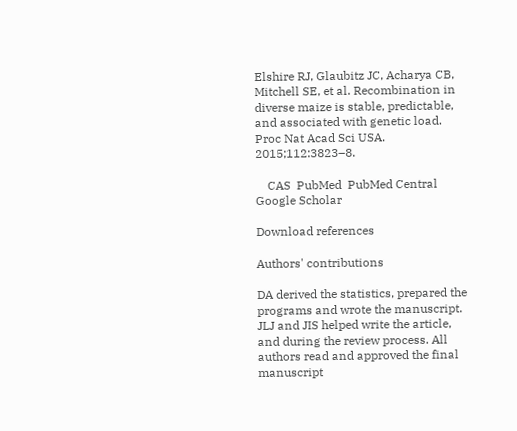Elshire RJ, Glaubitz JC, Acharya CB, Mitchell SE, et al. Recombination in diverse maize is stable, predictable, and associated with genetic load. Proc Nat Acad Sci USA. 2015;112:3823–8.

    CAS  PubMed  PubMed Central  Google Scholar

Download references

Authors' contributions

DA derived the statistics, prepared the programs and wrote the manuscript. JLJ and JIS helped write the article, and during the review process. All authors read and approved the final manuscript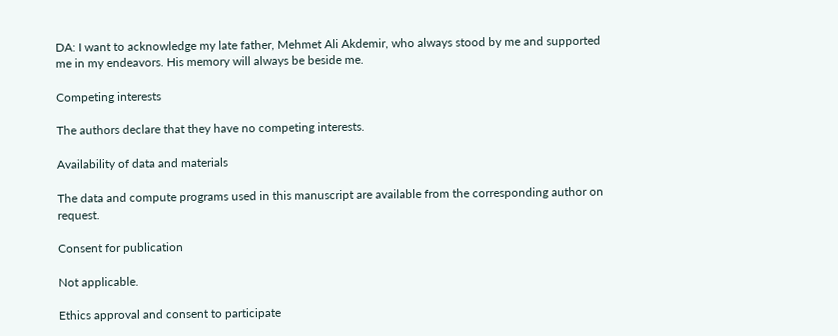DA: I want to acknowledge my late father, Mehmet Ali Akdemir, who always stood by me and supported me in my endeavors. His memory will always be beside me.

Competing interests

The authors declare that they have no competing interests.

Availability of data and materials

The data and compute programs used in this manuscript are available from the corresponding author on request.

Consent for publication

Not applicable.

Ethics approval and consent to participate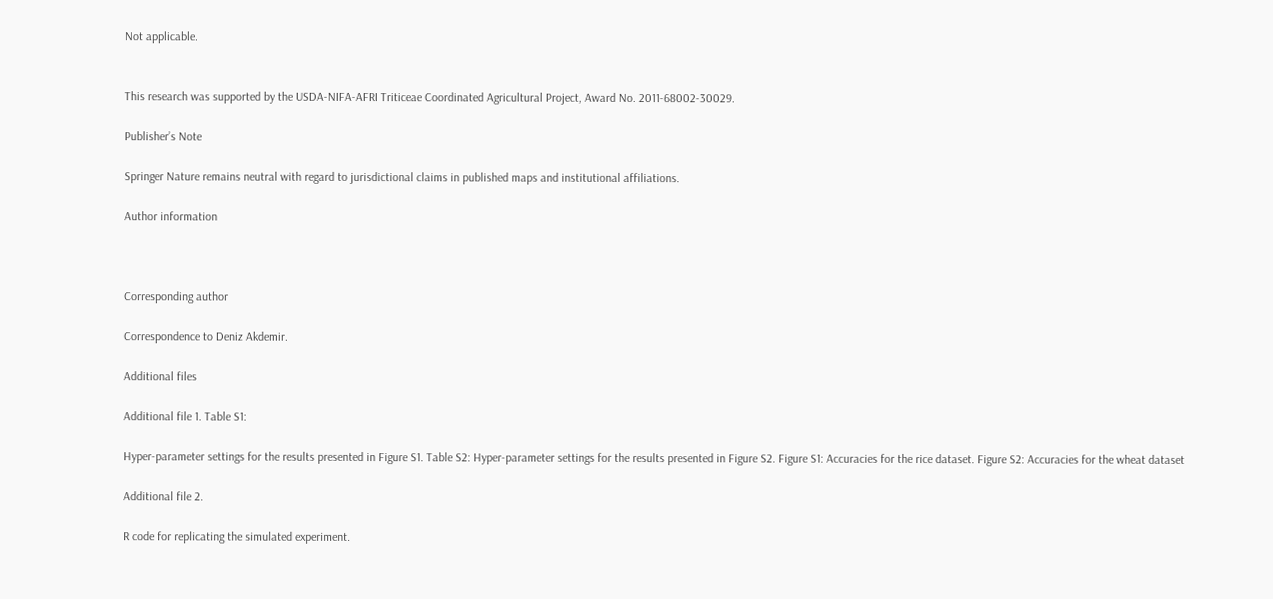Not applicable.


This research was supported by the USDA-NIFA-AFRI Triticeae Coordinated Agricultural Project, Award No. 2011-68002-30029.

Publisher’s Note

Springer Nature remains neutral with regard to jurisdictional claims in published maps and institutional affiliations.

Author information



Corresponding author

Correspondence to Deniz Akdemir.

Additional files

Additional file 1. Table S1:

Hyper-parameter settings for the results presented in Figure S1. Table S2: Hyper-parameter settings for the results presented in Figure S2. Figure S1: Accuracies for the rice dataset. Figure S2: Accuracies for the wheat dataset

Additional file 2.

R code for replicating the simulated experiment.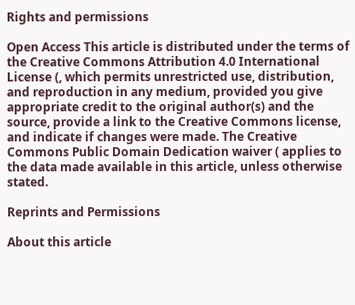Rights and permissions

Open Access This article is distributed under the terms of the Creative Commons Attribution 4.0 International License (, which permits unrestricted use, distribution, and reproduction in any medium, provided you give appropriate credit to the original author(s) and the source, provide a link to the Creative Commons license, and indicate if changes were made. The Creative Commons Public Domain Dedication waiver ( applies to the data made available in this article, unless otherwise stated.

Reprints and Permissions

About this article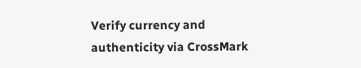Verify currency and authenticity via CrossMark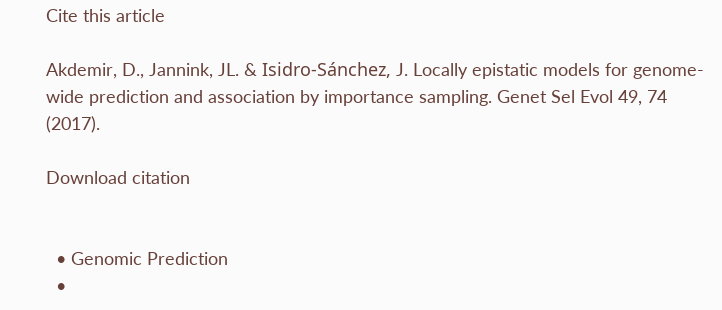Cite this article

Akdemir, D., Jannink, JL. & Isidro-Sánchez, J. Locally epistatic models for genome-wide prediction and association by importance sampling. Genet Sel Evol 49, 74 (2017).

Download citation


  • Genomic Prediction
  •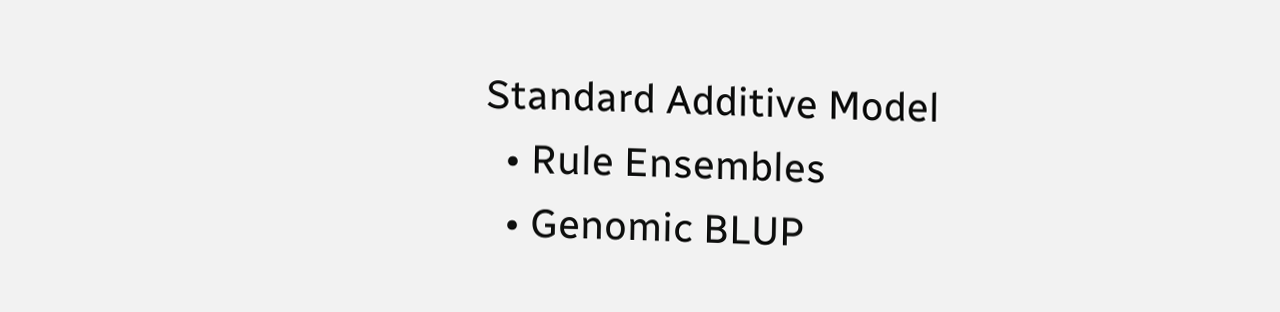Standard Additive Model
  • Rule Ensembles
  • Genomic BLUP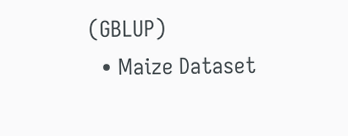(GBLUP)
  • Maize Dataset